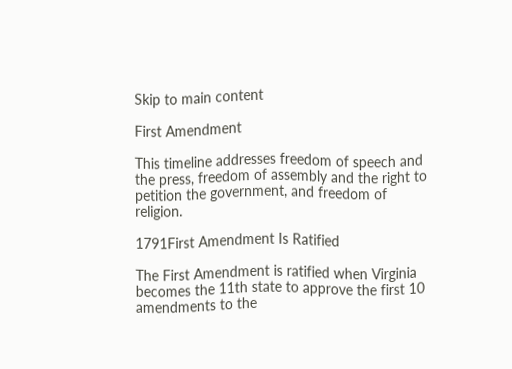Skip to main content

First Amendment

This timeline addresses freedom of speech and the press, freedom of assembly and the right to petition the government, and freedom of religion.

1791First Amendment Is Ratified

The First Amendment is ratified when Virginia becomes the 11th state to approve the first 10 amendments to the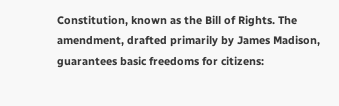Constitution, known as the Bill of Rights. The amendment, drafted primarily by James Madison, guarantees basic freedoms for citizens: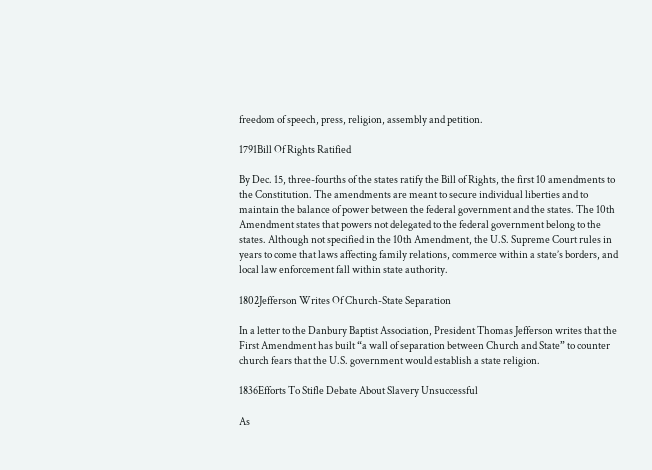freedom of speech, press, religion, assembly and petition.

1791Bill Of Rights Ratified

By Dec. 15, three-fourths of the states ratify the Bill of Rights, the first 10 amendments to the Constitution. The amendments are meant to secure individual liberties and to maintain the balance of power between the federal government and the states. The 10th Amendment states that powers not delegated to the federal government belong to the states. Although not specified in the 10th Amendment, the U.S. Supreme Court rules in years to come that laws affecting family relations, commerce within a state’s borders, and local law enforcement fall within state authority.

1802Jefferson Writes Of Church-State Separation

In a letter to the Danbury Baptist Association, President Thomas Jefferson writes that the First Amendment has built “a wall of separation between Church and State” to counter church fears that the U.S. government would establish a state religion.

1836Efforts To Stifle Debate About Slavery Unsuccessful

As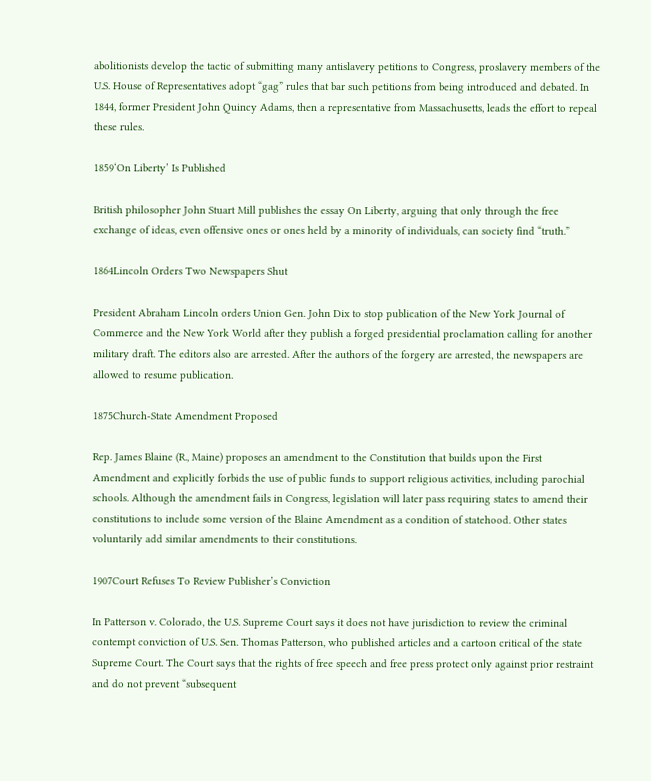abolitionists develop the tactic of submitting many antislavery petitions to Congress, proslavery members of the U.S. House of Representatives adopt “gag” rules that bar such petitions from being introduced and debated. In 1844, former President John Quincy Adams, then a representative from Massachusetts, leads the effort to repeal these rules.

1859‘On Liberty’ Is Published

British philosopher John Stuart Mill publishes the essay On Liberty, arguing that only through the free exchange of ideas, even offensive ones or ones held by a minority of individuals, can society find “truth.”

1864Lincoln Orders Two Newspapers Shut

President Abraham Lincoln orders Union Gen. John Dix to stop publication of the New York Journal of Commerce and the New York World after they publish a forged presidential proclamation calling for another military draft. The editors also are arrested. After the authors of the forgery are arrested, the newspapers are allowed to resume publication.

1875Church-State Amendment Proposed

Rep. James Blaine (R., Maine) proposes an amendment to the Constitution that builds upon the First Amendment and explicitly forbids the use of public funds to support religious activities, including parochial schools. Although the amendment fails in Congress, legislation will later pass requiring states to amend their constitutions to include some version of the Blaine Amendment as a condition of statehood. Other states voluntarily add similar amendments to their constitutions.

1907Court Refuses To Review Publisher’s Conviction

In Patterson v. Colorado, the U.S. Supreme Court says it does not have jurisdiction to review the criminal contempt conviction of U.S. Sen. Thomas Patterson, who published articles and a cartoon critical of the state Supreme Court. The Court says that the rights of free speech and free press protect only against prior restraint and do not prevent “subsequent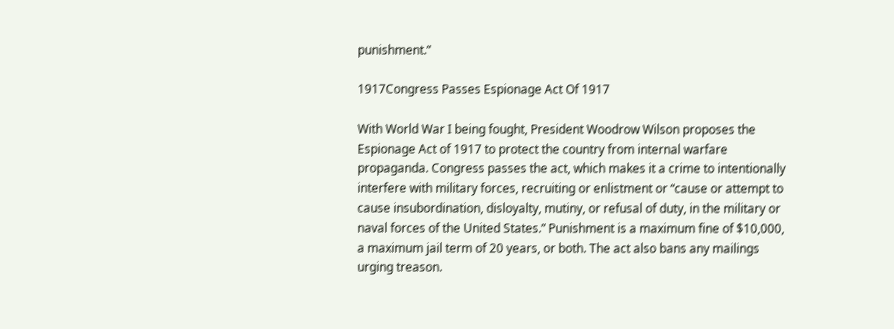punishment.”

1917Congress Passes Espionage Act Of 1917

With World War I being fought, President Woodrow Wilson proposes the Espionage Act of 1917 to protect the country from internal warfare propaganda. Congress passes the act, which makes it a crime to intentionally interfere with military forces, recruiting or enlistment or “cause or attempt to cause insubordination, disloyalty, mutiny, or refusal of duty, in the military or naval forces of the United States.” Punishment is a maximum fine of $10,000, a maximum jail term of 20 years, or both. The act also bans any mailings urging treason.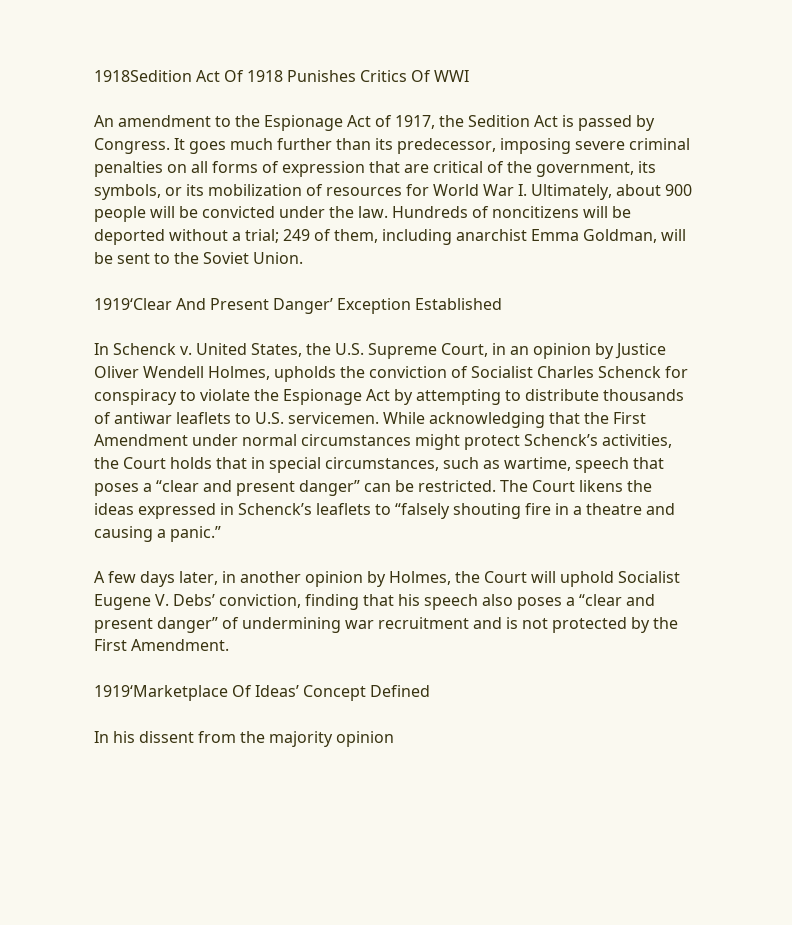1918Sedition Act Of 1918 Punishes Critics Of WWI

An amendment to the Espionage Act of 1917, the Sedition Act is passed by Congress. It goes much further than its predecessor, imposing severe criminal penalties on all forms of expression that are critical of the government, its symbols, or its mobilization of resources for World War I. Ultimately, about 900 people will be convicted under the law. Hundreds of noncitizens will be deported without a trial; 249 of them, including anarchist Emma Goldman, will be sent to the Soviet Union.

1919‘Clear And Present Danger’ Exception Established

In Schenck v. United States, the U.S. Supreme Court, in an opinion by Justice Oliver Wendell Holmes, upholds the conviction of Socialist Charles Schenck for conspiracy to violate the Espionage Act by attempting to distribute thousands of antiwar leaflets to U.S. servicemen. While acknowledging that the First Amendment under normal circumstances might protect Schenck’s activities, the Court holds that in special circumstances, such as wartime, speech that poses a “clear and present danger” can be restricted. The Court likens the ideas expressed in Schenck’s leaflets to “falsely shouting fire in a theatre and causing a panic.”

A few days later, in another opinion by Holmes, the Court will uphold Socialist Eugene V. Debs’ conviction, finding that his speech also poses a “clear and present danger” of undermining war recruitment and is not protected by the First Amendment.

1919‘Marketplace Of Ideas’ Concept Defined

In his dissent from the majority opinion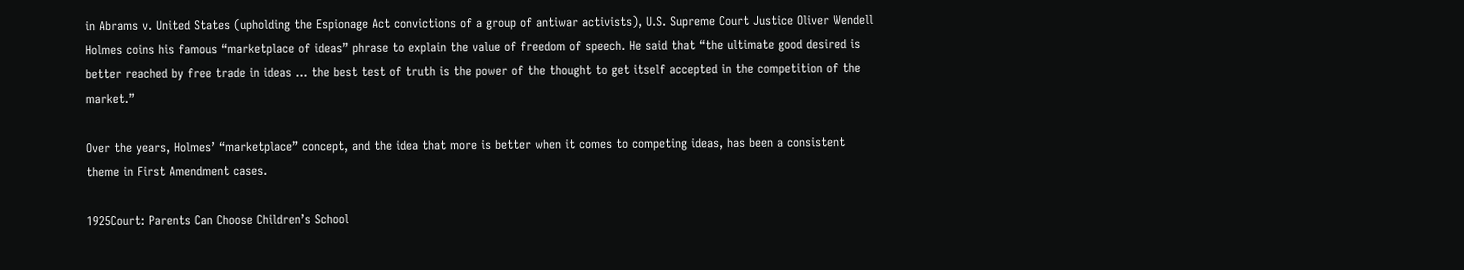in Abrams v. United States (upholding the Espionage Act convictions of a group of antiwar activists), U.S. Supreme Court Justice Oliver Wendell Holmes coins his famous “marketplace of ideas” phrase to explain the value of freedom of speech. He said that “the ultimate good desired is better reached by free trade in ideas … the best test of truth is the power of the thought to get itself accepted in the competition of the market.”

Over the years, Holmes’ “marketplace” concept, and the idea that more is better when it comes to competing ideas, has been a consistent theme in First Amendment cases.

1925Court: Parents Can Choose Children’s School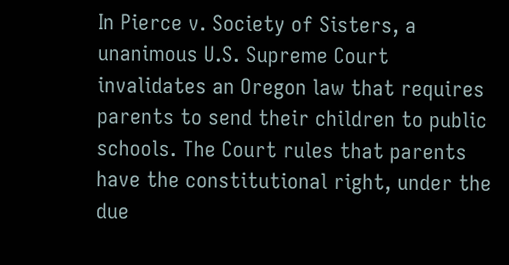In Pierce v. Society of Sisters, a unanimous U.S. Supreme Court invalidates an Oregon law that requires parents to send their children to public schools. The Court rules that parents have the constitutional right, under the due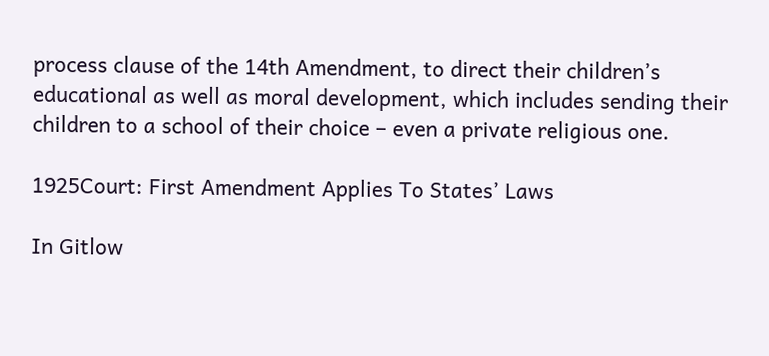process clause of the 14th Amendment, to direct their children’s educational as well as moral development, which includes sending their children to a school of their choice – even a private religious one.

1925Court: First Amendment Applies To States’ Laws

In Gitlow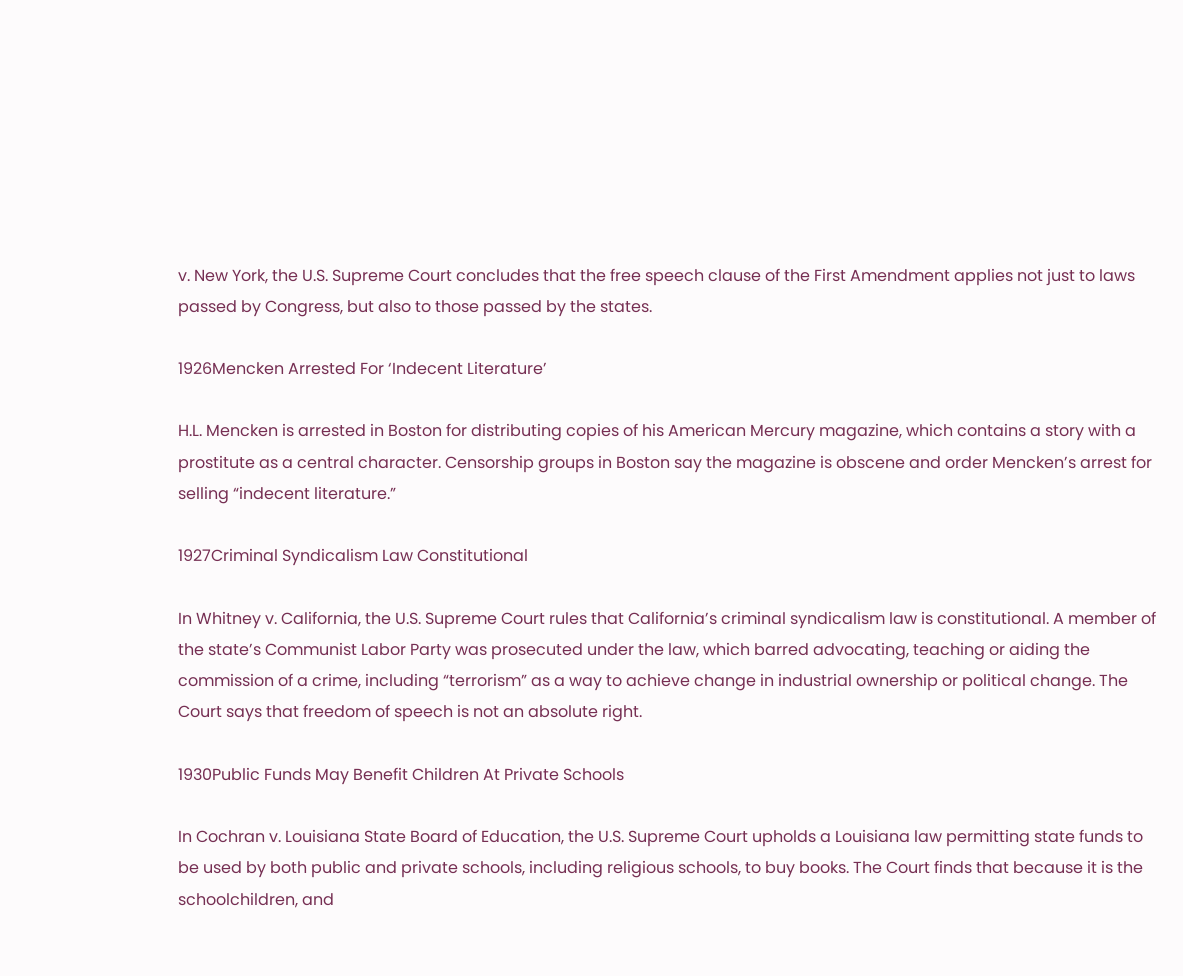v. New York, the U.S. Supreme Court concludes that the free speech clause of the First Amendment applies not just to laws passed by Congress, but also to those passed by the states.

1926Mencken Arrested For ‘Indecent Literature’

H.L. Mencken is arrested in Boston for distributing copies of his American Mercury magazine, which contains a story with a prostitute as a central character. Censorship groups in Boston say the magazine is obscene and order Mencken’s arrest for selling “indecent literature.”

1927Criminal Syndicalism Law Constitutional

In Whitney v. California, the U.S. Supreme Court rules that California’s criminal syndicalism law is constitutional. A member of the state’s Communist Labor Party was prosecuted under the law, which barred advocating, teaching or aiding the commission of a crime, including “terrorism” as a way to achieve change in industrial ownership or political change. The Court says that freedom of speech is not an absolute right.

1930Public Funds May Benefit Children At Private Schools

In Cochran v. Louisiana State Board of Education, the U.S. Supreme Court upholds a Louisiana law permitting state funds to be used by both public and private schools, including religious schools, to buy books. The Court finds that because it is the schoolchildren, and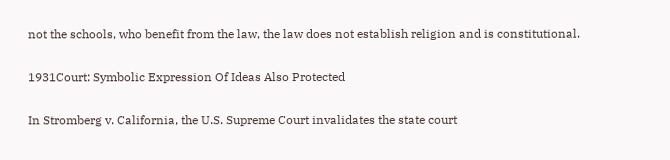not the schools, who benefit from the law, the law does not establish religion and is constitutional.

1931Court: Symbolic Expression Of Ideas Also Protected

In Stromberg v. California, the U.S. Supreme Court invalidates the state court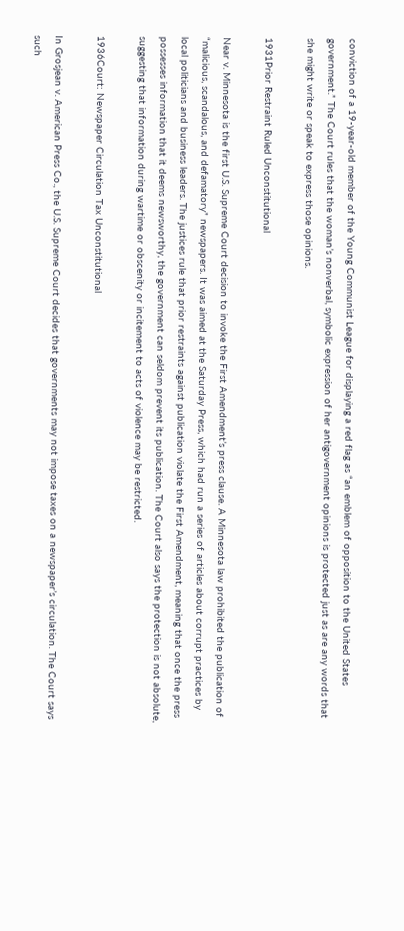conviction of a 19-year-old member of the Young Communist League for displaying a red flag as “an emblem of opposition to the United States government.” The Court rules that the woman’s nonverbal, symbolic expression of her antigovernment opinions is protected just as are any words that she might write or speak to express those opinions.

1931Prior Restraint Ruled Unconstitutional

Near v. Minnesota is the first U.S. Supreme Court decision to invoke the First Amendment’s press clause. A Minnesota law prohibited the publication of “malicious, scandalous, and defamatory” newspapers. It was aimed at the Saturday Press, which had run a series of articles about corrupt practices by local politicians and business leaders. The justices rule that prior restraints against publication violate the First Amendment, meaning that once the press possesses information that it deems newsworthy, the government can seldom prevent its publication. The Court also says the protection is not absolute, suggesting that information during wartime or obscenity or incitement to acts of violence may be restricted.

1936Court: Newspaper Circulation Tax Unconstitutional

In Grosjean v. American Press Co., the U.S. Supreme Court decides that governments may not impose taxes on a newspaper’s circulation. The Court says such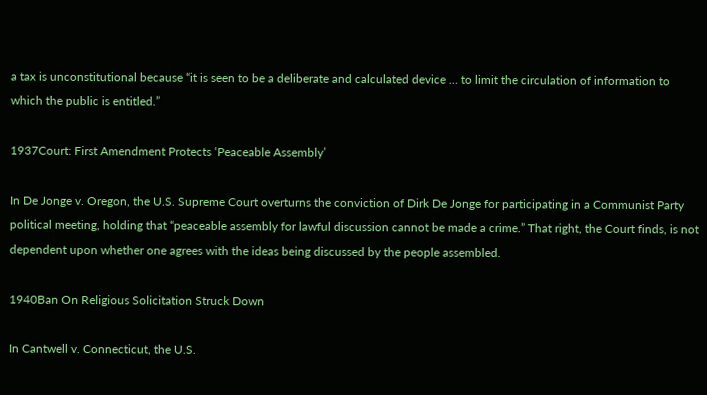a tax is unconstitutional because “it is seen to be a deliberate and calculated device … to limit the circulation of information to which the public is entitled.”

1937Court: First Amendment Protects ‘Peaceable Assembly’

In De Jonge v. Oregon, the U.S. Supreme Court overturns the conviction of Dirk De Jonge for participating in a Communist Party political meeting, holding that “peaceable assembly for lawful discussion cannot be made a crime.” That right, the Court finds, is not dependent upon whether one agrees with the ideas being discussed by the people assembled.

1940Ban On Religious Solicitation Struck Down

In Cantwell v. Connecticut, the U.S.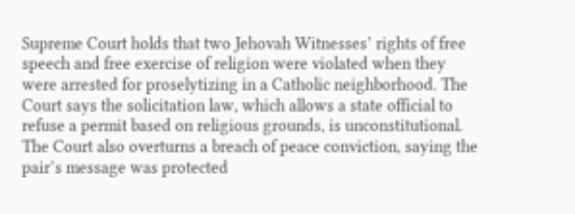Supreme Court holds that two Jehovah Witnesses’ rights of free speech and free exercise of religion were violated when they were arrested for proselytizing in a Catholic neighborhood. The Court says the solicitation law, which allows a state official to refuse a permit based on religious grounds, is unconstitutional. The Court also overturns a breach of peace conviction, saying the pair’s message was protected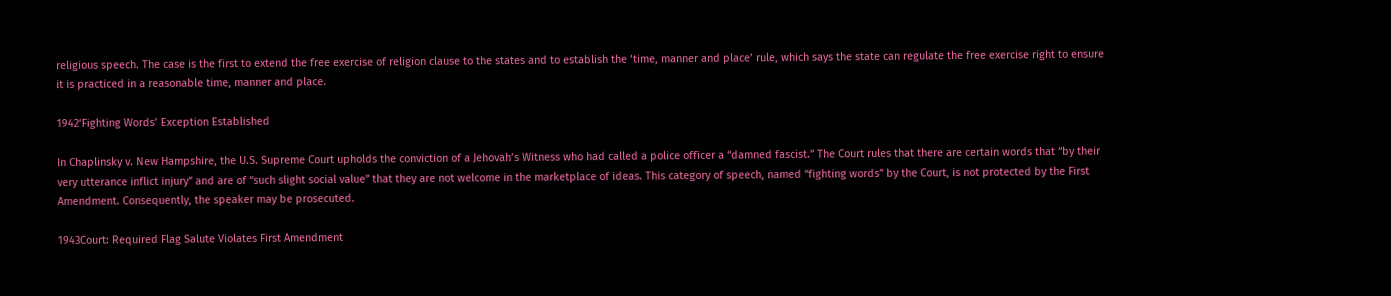religious speech. The case is the first to extend the free exercise of religion clause to the states and to establish the ‘time, manner and place’ rule, which says the state can regulate the free exercise right to ensure it is practiced in a reasonable time, manner and place.

1942‘Fighting Words’ Exception Established

In Chaplinsky v. New Hampshire, the U.S. Supreme Court upholds the conviction of a Jehovah’s Witness who had called a police officer a “damned fascist.” The Court rules that there are certain words that “by their very utterance inflict injury” and are of “such slight social value” that they are not welcome in the marketplace of ideas. This category of speech, named “fighting words” by the Court, is not protected by the First Amendment. Consequently, the speaker may be prosecuted.

1943Court: Required Flag Salute Violates First Amendment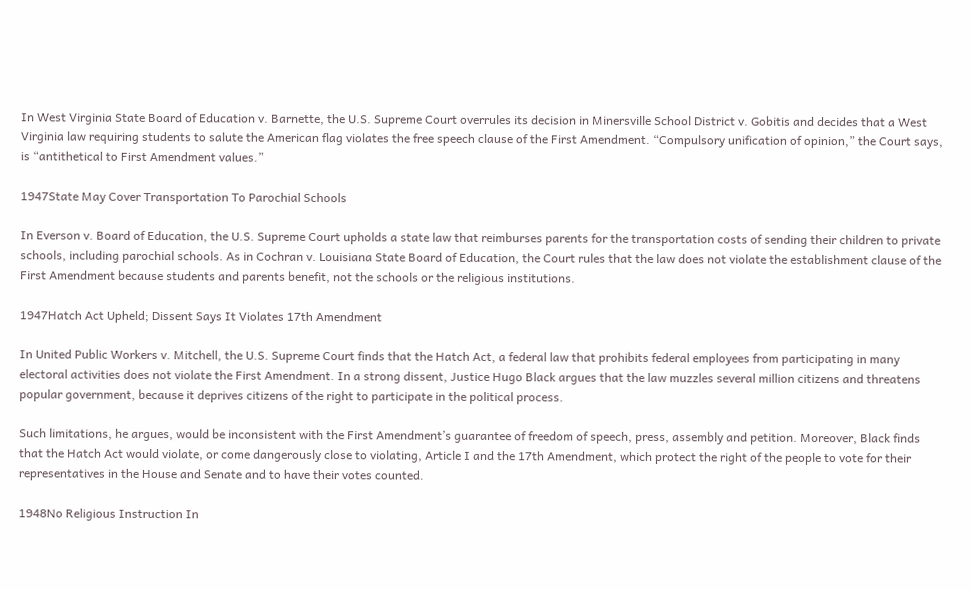In West Virginia State Board of Education v. Barnette, the U.S. Supreme Court overrules its decision in Minersville School District v. Gobitis and decides that a West Virginia law requiring students to salute the American flag violates the free speech clause of the First Amendment. “Compulsory unification of opinion,” the Court says, is “antithetical to First Amendment values.”

1947State May Cover Transportation To Parochial Schools

In Everson v. Board of Education, the U.S. Supreme Court upholds a state law that reimburses parents for the transportation costs of sending their children to private schools, including parochial schools. As in Cochran v. Louisiana State Board of Education, the Court rules that the law does not violate the establishment clause of the First Amendment because students and parents benefit, not the schools or the religious institutions.

1947Hatch Act Upheld; Dissent Says It Violates 17th Amendment

In United Public Workers v. Mitchell, the U.S. Supreme Court finds that the Hatch Act, a federal law that prohibits federal employees from participating in many electoral activities does not violate the First Amendment. In a strong dissent, Justice Hugo Black argues that the law muzzles several million citizens and threatens popular government, because it deprives citizens of the right to participate in the political process.

Such limitations, he argues, would be inconsistent with the First Amendment’s guarantee of freedom of speech, press, assembly and petition. Moreover, Black finds that the Hatch Act would violate, or come dangerously close to violating, Article I and the 17th Amendment, which protect the right of the people to vote for their representatives in the House and Senate and to have their votes counted.

1948No Religious Instruction In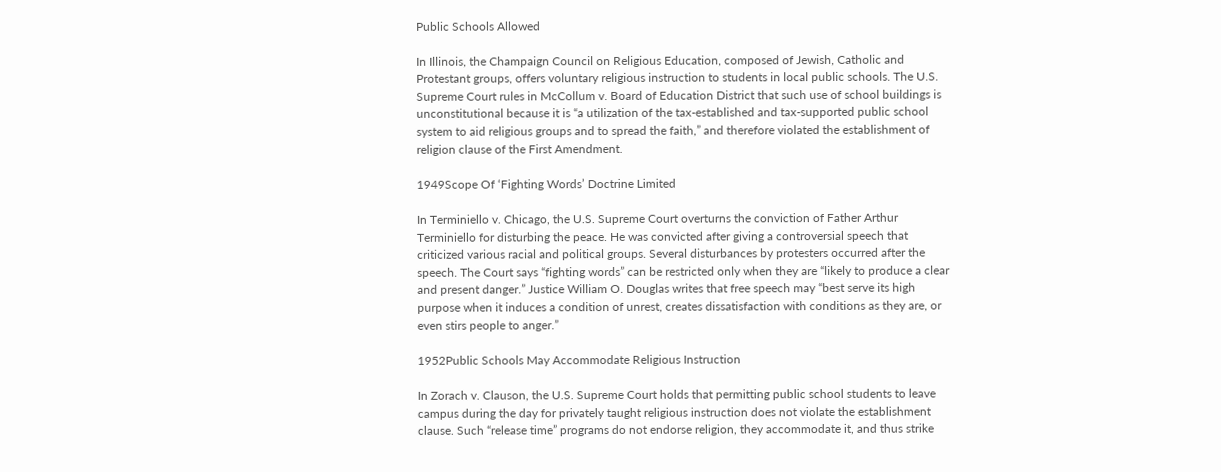Public Schools Allowed

In Illinois, the Champaign Council on Religious Education, composed of Jewish, Catholic and Protestant groups, offers voluntary religious instruction to students in local public schools. The U.S. Supreme Court rules in McCollum v. Board of Education District that such use of school buildings is unconstitutional because it is “a utilization of the tax-established and tax-supported public school system to aid religious groups and to spread the faith,” and therefore violated the establishment of religion clause of the First Amendment.

1949Scope Of ‘Fighting Words’ Doctrine Limited

In Terminiello v. Chicago, the U.S. Supreme Court overturns the conviction of Father Arthur Terminiello for disturbing the peace. He was convicted after giving a controversial speech that criticized various racial and political groups. Several disturbances by protesters occurred after the speech. The Court says “fighting words” can be restricted only when they are “likely to produce a clear and present danger.” Justice William O. Douglas writes that free speech may “best serve its high purpose when it induces a condition of unrest, creates dissatisfaction with conditions as they are, or even stirs people to anger.”

1952Public Schools May Accommodate Religious Instruction

In Zorach v. Clauson, the U.S. Supreme Court holds that permitting public school students to leave campus during the day for privately taught religious instruction does not violate the establishment clause. Such “release time” programs do not endorse religion, they accommodate it, and thus strike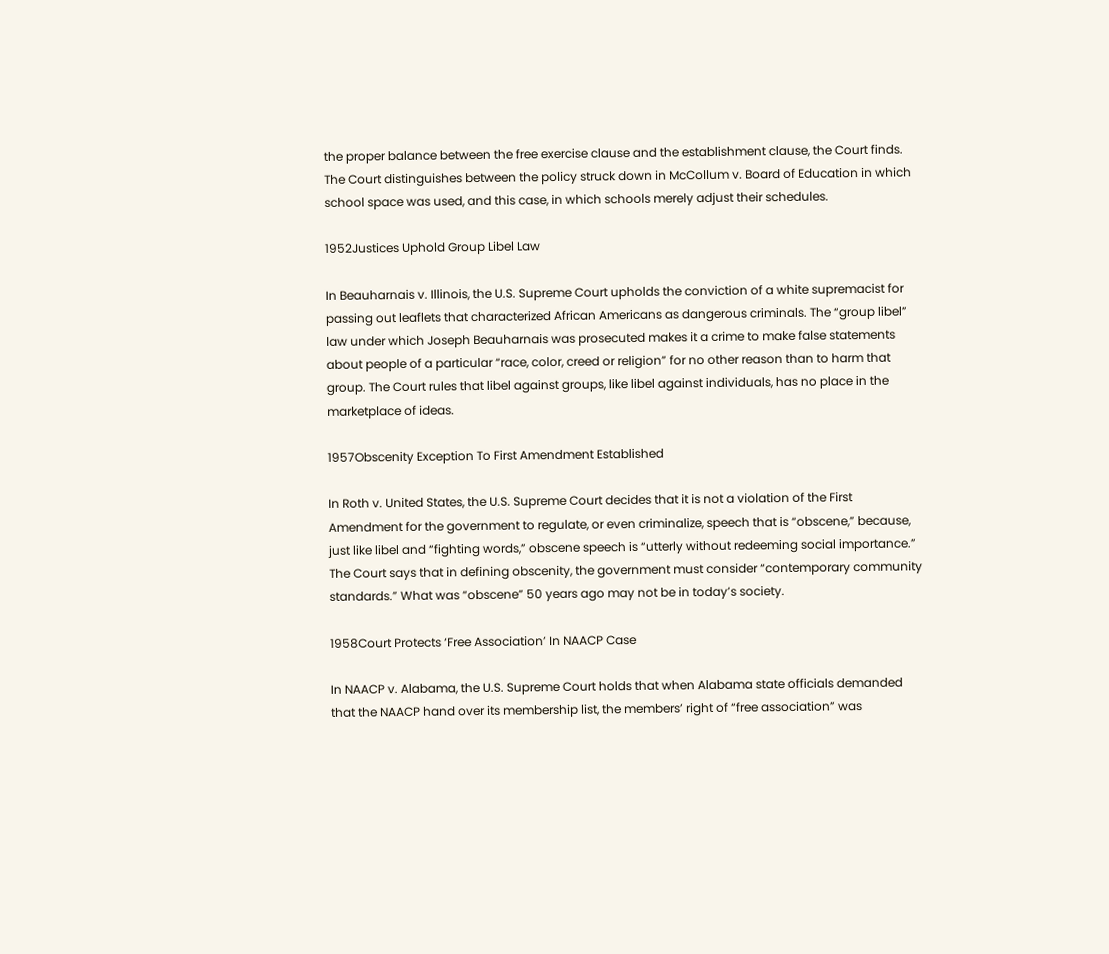the proper balance between the free exercise clause and the establishment clause, the Court finds. The Court distinguishes between the policy struck down in McCollum v. Board of Education in which school space was used, and this case, in which schools merely adjust their schedules.

1952Justices Uphold Group Libel Law

In Beauharnais v. Illinois, the U.S. Supreme Court upholds the conviction of a white supremacist for passing out leaflets that characterized African Americans as dangerous criminals. The “group libel” law under which Joseph Beauharnais was prosecuted makes it a crime to make false statements about people of a particular “race, color, creed or religion” for no other reason than to harm that group. The Court rules that libel against groups, like libel against individuals, has no place in the marketplace of ideas.

1957Obscenity Exception To First Amendment Established

In Roth v. United States, the U.S. Supreme Court decides that it is not a violation of the First Amendment for the government to regulate, or even criminalize, speech that is “obscene,” because, just like libel and “fighting words,” obscene speech is “utterly without redeeming social importance.” The Court says that in defining obscenity, the government must consider “contemporary community standards.” What was “obscene” 50 years ago may not be in today’s society.

1958Court Protects ‘Free Association’ In NAACP Case

In NAACP v. Alabama, the U.S. Supreme Court holds that when Alabama state officials demanded that the NAACP hand over its membership list, the members’ right of “free association” was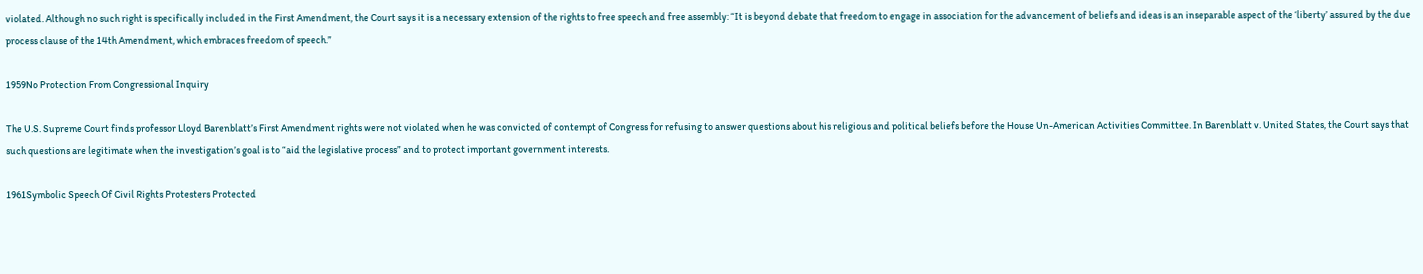violated. Although no such right is specifically included in the First Amendment, the Court says it is a necessary extension of the rights to free speech and free assembly: “It is beyond debate that freedom to engage in association for the advancement of beliefs and ideas is an inseparable aspect of the ‘liberty’ assured by the due process clause of the 14th Amendment, which embraces freedom of speech.”

1959No Protection From Congressional Inquiry

The U.S. Supreme Court finds professor Lloyd Barenblatt’s First Amendment rights were not violated when he was convicted of contempt of Congress for refusing to answer questions about his religious and political beliefs before the House Un-American Activities Committee. In Barenblatt v. United States, the Court says that such questions are legitimate when the investigation’s goal is to “aid the legislative process” and to protect important government interests.

1961Symbolic Speech Of Civil Rights Protesters Protected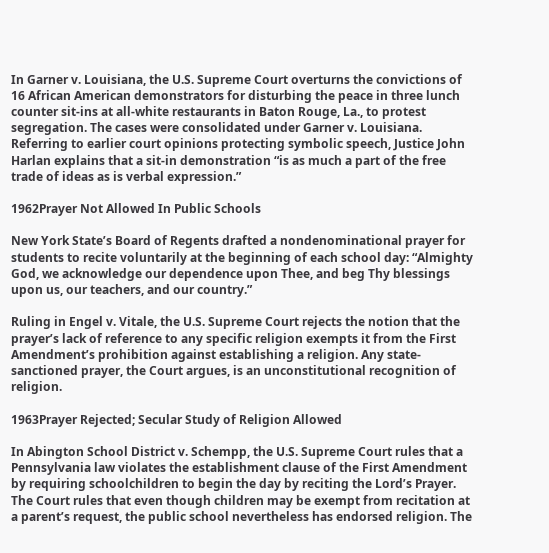In Garner v. Louisiana, the U.S. Supreme Court overturns the convictions of 16 African American demonstrators for disturbing the peace in three lunch counter sit-ins at all-white restaurants in Baton Rouge, La., to protest segregation. The cases were consolidated under Garner v. Louisiana. Referring to earlier court opinions protecting symbolic speech, Justice John Harlan explains that a sit-in demonstration “is as much a part of the free trade of ideas as is verbal expression.”

1962Prayer Not Allowed In Public Schools

New York State’s Board of Regents drafted a nondenominational prayer for students to recite voluntarily at the beginning of each school day: “Almighty God, we acknowledge our dependence upon Thee, and beg Thy blessings upon us, our teachers, and our country.”

Ruling in Engel v. Vitale, the U.S. Supreme Court rejects the notion that the prayer’s lack of reference to any specific religion exempts it from the First Amendment’s prohibition against establishing a religion. Any state-sanctioned prayer, the Court argues, is an unconstitutional recognition of religion.

1963Prayer Rejected; Secular Study of Religion Allowed

In Abington School District v. Schempp, the U.S. Supreme Court rules that a Pennsylvania law violates the establishment clause of the First Amendment by requiring schoolchildren to begin the day by reciting the Lord’s Prayer. The Court rules that even though children may be exempt from recitation at a parent’s request, the public school nevertheless has endorsed religion. The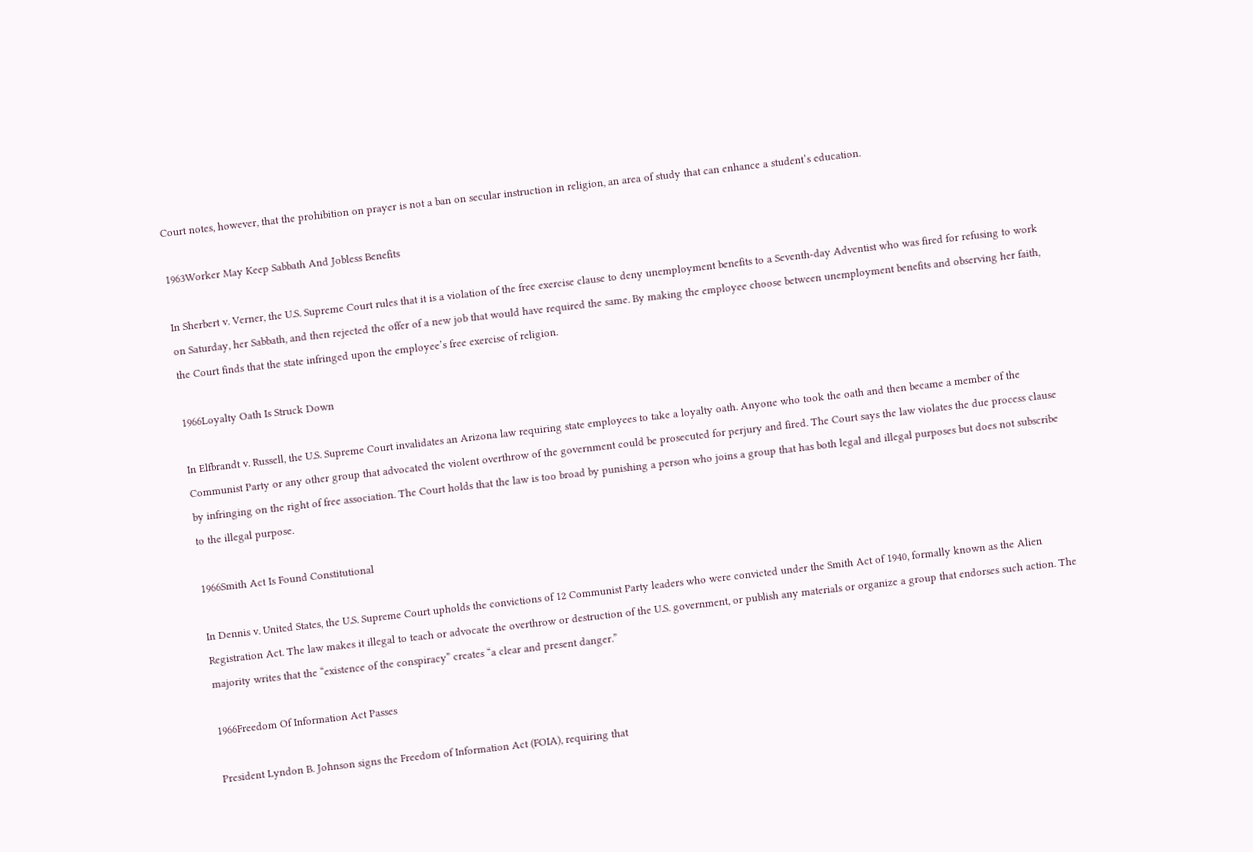Court notes, however, that the prohibition on prayer is not a ban on secular instruction in religion, an area of study that can enhance a student’s education.

1963Worker May Keep Sabbath And Jobless Benefits

In Sherbert v. Verner, the U.S. Supreme Court rules that it is a violation of the free exercise clause to deny unemployment benefits to a Seventh-day Adventist who was fired for refusing to work on Saturday, her Sabbath, and then rejected the offer of a new job that would have required the same. By making the employee choose between unemployment benefits and observing her faith, the Court finds that the state infringed upon the employee’s free exercise of religion.

1966Loyalty Oath Is Struck Down

In Elfbrandt v. Russell, the U.S. Supreme Court invalidates an Arizona law requiring state employees to take a loyalty oath. Anyone who took the oath and then became a member of the Communist Party or any other group that advocated the violent overthrow of the government could be prosecuted for perjury and fired. The Court says the law violates the due process clause by infringing on the right of free association. The Court holds that the law is too broad by punishing a person who joins a group that has both legal and illegal purposes but does not subscribe to the illegal purpose.

1966Smith Act Is Found Constitutional

In Dennis v. United States, the U.S. Supreme Court upholds the convictions of 12 Communist Party leaders who were convicted under the Smith Act of 1940, formally known as the Alien Registration Act. The law makes it illegal to teach or advocate the overthrow or destruction of the U.S. government, or publish any materials or organize a group that endorses such action. The majority writes that the “existence of the conspiracy” creates “a clear and present danger.”

1966Freedom Of Information Act Passes

President Lyndon B. Johnson signs the Freedom of Information Act (FOIA), requiring that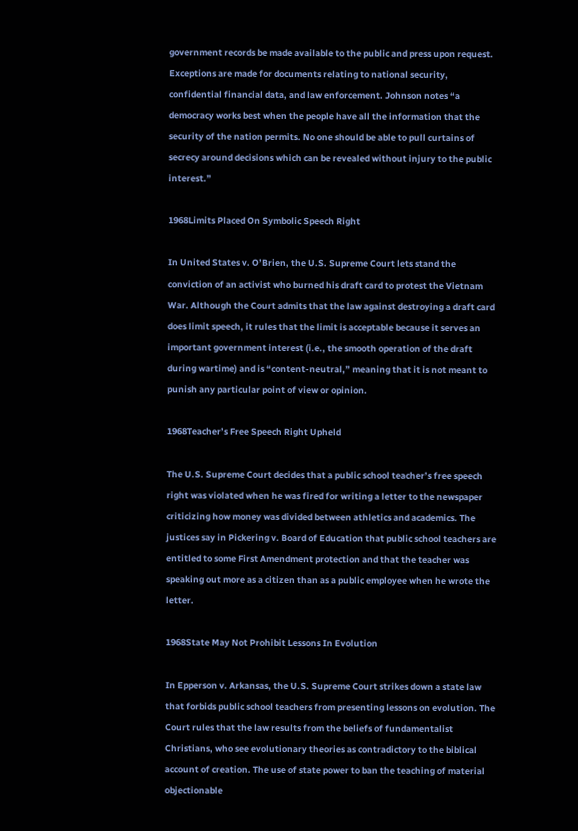government records be made available to the public and press upon request. Exceptions are made for documents relating to national security, confidential financial data, and law enforcement. Johnson notes “a democracy works best when the people have all the information that the security of the nation permits. No one should be able to pull curtains of secrecy around decisions which can be revealed without injury to the public interest.”

1968Limits Placed On Symbolic Speech Right

In United States v. O’Brien, the U.S. Supreme Court lets stand the conviction of an activist who burned his draft card to protest the Vietnam War. Although the Court admits that the law against destroying a draft card does limit speech, it rules that the limit is acceptable because it serves an important government interest (i.e., the smooth operation of the draft during wartime) and is “content-neutral,” meaning that it is not meant to punish any particular point of view or opinion.

1968Teacher’s Free Speech Right Upheld

The U.S. Supreme Court decides that a public school teacher’s free speech right was violated when he was fired for writing a letter to the newspaper criticizing how money was divided between athletics and academics. The justices say in Pickering v. Board of Education that public school teachers are entitled to some First Amendment protection and that the teacher was speaking out more as a citizen than as a public employee when he wrote the letter.

1968State May Not Prohibit Lessons In Evolution

In Epperson v. Arkansas, the U.S. Supreme Court strikes down a state law that forbids public school teachers from presenting lessons on evolution. The Court rules that the law results from the beliefs of fundamentalist Christians, who see evolutionary theories as contradictory to the biblical account of creation. The use of state power to ban the teaching of material objectionable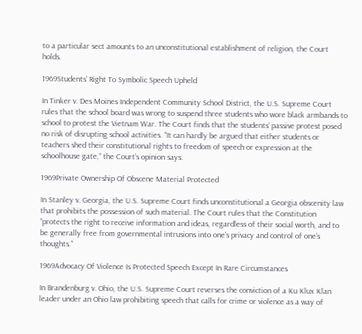to a particular sect amounts to an unconstitutional establishment of religion, the Court holds.

1969Students’ Right To Symbolic Speech Upheld

In Tinker v. Des Moines Independent Community School District, the U.S. Supreme Court rules that the school board was wrong to suspend three students who wore black armbands to school to protest the Vietnam War. The Court finds that the students’ passive protest posed no risk of disrupting school activities. “It can hardly be argued that either students or teachers shed their constitutional rights to freedom of speech or expression at the schoolhouse gate,” the Court’s opinion says.

1969Private Ownership Of Obscene Material Protected

In Stanley v. Georgia, the U.S. Supreme Court finds unconstitutional a Georgia obscenity law that prohibits the possession of such material. The Court rules that the Constitution “protects the right to receive information and ideas, regardless of their social worth, and to be generally free from governmental intrusions into one’s privacy and control of one’s thoughts.”

1969Advocacy Of Violence Is Protected Speech Except In Rare Circumstances

In Brandenburg v. Ohio, the U.S. Supreme Court reverses the conviction of a Ku Klux Klan leader under an Ohio law prohibiting speech that calls for crime or violence as a way of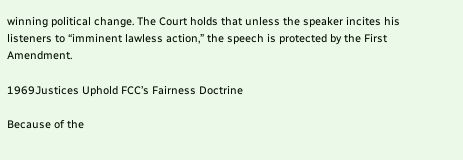winning political change. The Court holds that unless the speaker incites his listeners to “imminent lawless action,” the speech is protected by the First Amendment.

1969Justices Uphold FCC’s Fairness Doctrine

Because of the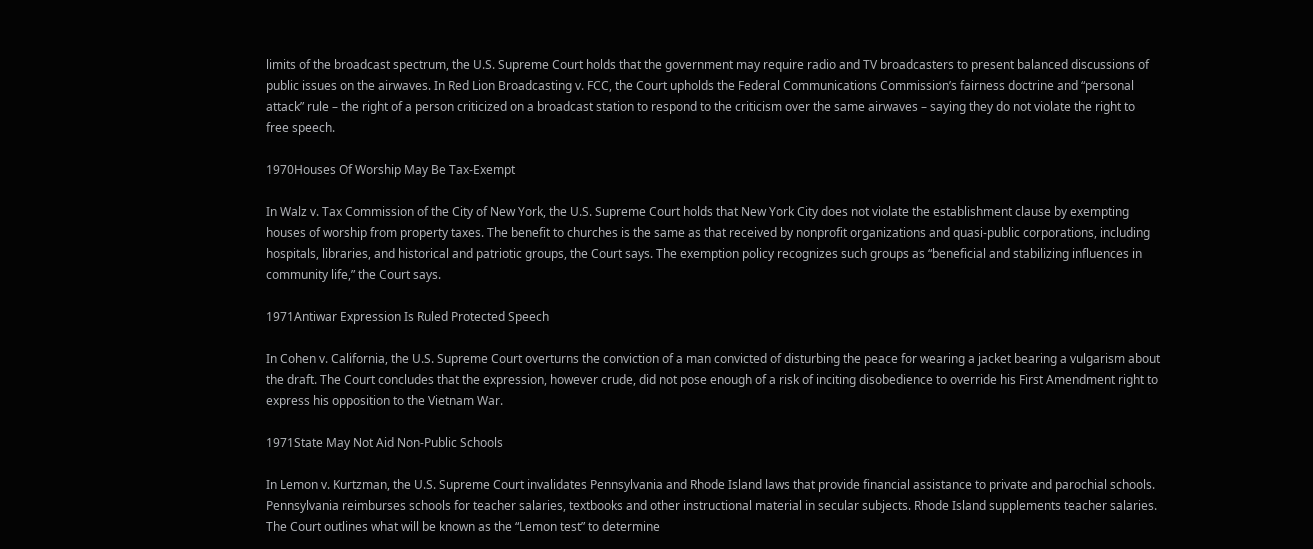limits of the broadcast spectrum, the U.S. Supreme Court holds that the government may require radio and TV broadcasters to present balanced discussions of public issues on the airwaves. In Red Lion Broadcasting v. FCC, the Court upholds the Federal Communications Commission’s fairness doctrine and “personal attack” rule – the right of a person criticized on a broadcast station to respond to the criticism over the same airwaves – saying they do not violate the right to free speech.

1970Houses Of Worship May Be Tax-Exempt

In Walz v. Tax Commission of the City of New York, the U.S. Supreme Court holds that New York City does not violate the establishment clause by exempting houses of worship from property taxes. The benefit to churches is the same as that received by nonprofit organizations and quasi-public corporations, including hospitals, libraries, and historical and patriotic groups, the Court says. The exemption policy recognizes such groups as “beneficial and stabilizing influences in community life,” the Court says.

1971Antiwar Expression Is Ruled Protected Speech

In Cohen v. California, the U.S. Supreme Court overturns the conviction of a man convicted of disturbing the peace for wearing a jacket bearing a vulgarism about the draft. The Court concludes that the expression, however crude, did not pose enough of a risk of inciting disobedience to override his First Amendment right to express his opposition to the Vietnam War.

1971State May Not Aid Non-Public Schools

In Lemon v. Kurtzman, the U.S. Supreme Court invalidates Pennsylvania and Rhode Island laws that provide financial assistance to private and parochial schools. Pennsylvania reimburses schools for teacher salaries, textbooks and other instructional material in secular subjects. Rhode Island supplements teacher salaries. The Court outlines what will be known as the “Lemon test” to determine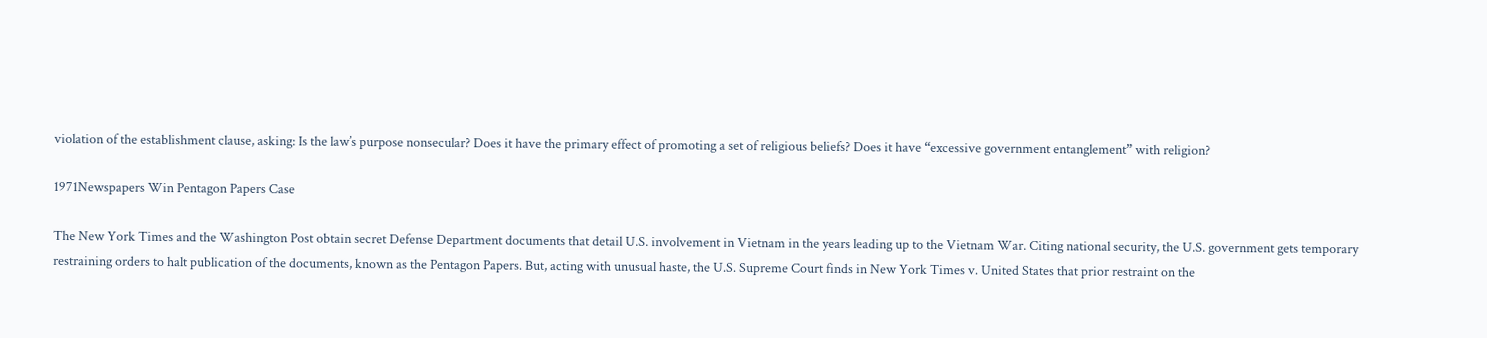violation of the establishment clause, asking: Is the law’s purpose nonsecular? Does it have the primary effect of promoting a set of religious beliefs? Does it have “excessive government entanglement” with religion?

1971Newspapers Win Pentagon Papers Case

The New York Times and the Washington Post obtain secret Defense Department documents that detail U.S. involvement in Vietnam in the years leading up to the Vietnam War. Citing national security, the U.S. government gets temporary restraining orders to halt publication of the documents, known as the Pentagon Papers. But, acting with unusual haste, the U.S. Supreme Court finds in New York Times v. United States that prior restraint on the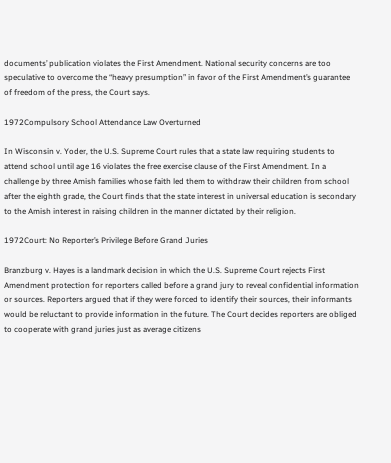documents’ publication violates the First Amendment. National security concerns are too speculative to overcome the “heavy presumption” in favor of the First Amendment’s guarantee of freedom of the press, the Court says.

1972Compulsory School Attendance Law Overturned

In Wisconsin v. Yoder, the U.S. Supreme Court rules that a state law requiring students to attend school until age 16 violates the free exercise clause of the First Amendment. In a challenge by three Amish families whose faith led them to withdraw their children from school after the eighth grade, the Court finds that the state interest in universal education is secondary to the Amish interest in raising children in the manner dictated by their religion.

1972Court: No Reporter’s Privilege Before Grand Juries

Branzburg v. Hayes is a landmark decision in which the U.S. Supreme Court rejects First Amendment protection for reporters called before a grand jury to reveal confidential information or sources. Reporters argued that if they were forced to identify their sources, their informants would be reluctant to provide information in the future. The Court decides reporters are obliged to cooperate with grand juries just as average citizens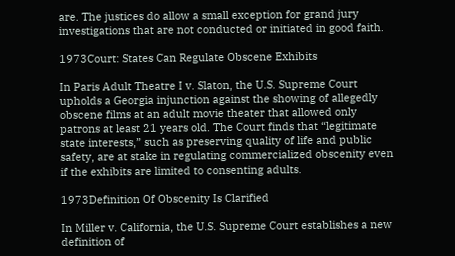are. The justices do allow a small exception for grand jury investigations that are not conducted or initiated in good faith.

1973Court: States Can Regulate Obscene Exhibits

In Paris Adult Theatre I v. Slaton, the U.S. Supreme Court upholds a Georgia injunction against the showing of allegedly obscene films at an adult movie theater that allowed only patrons at least 21 years old. The Court finds that “legitimate state interests,” such as preserving quality of life and public safety, are at stake in regulating commercialized obscenity even if the exhibits are limited to consenting adults.

1973Definition Of Obscenity Is Clarified

In Miller v. California, the U.S. Supreme Court establishes a new definition of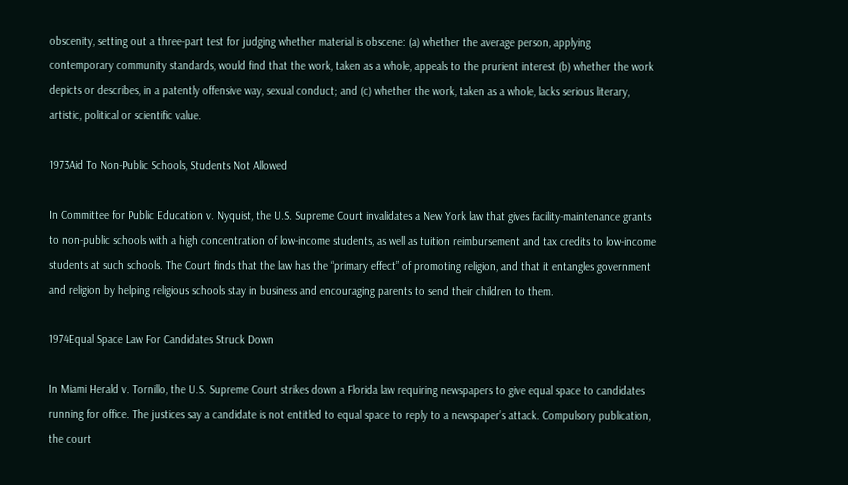obscenity, setting out a three-part test for judging whether material is obscene: (a) whether the average person, applying contemporary community standards, would find that the work, taken as a whole, appeals to the prurient interest (b) whether the work depicts or describes, in a patently offensive way, sexual conduct; and (c) whether the work, taken as a whole, lacks serious literary, artistic, political or scientific value.

1973Aid To Non-Public Schools, Students Not Allowed

In Committee for Public Education v. Nyquist, the U.S. Supreme Court invalidates a New York law that gives facility-maintenance grants to non-public schools with a high concentration of low-income students, as well as tuition reimbursement and tax credits to low-income students at such schools. The Court finds that the law has the “primary effect” of promoting religion, and that it entangles government and religion by helping religious schools stay in business and encouraging parents to send their children to them.

1974Equal Space Law For Candidates Struck Down

In Miami Herald v. Tornillo, the U.S. Supreme Court strikes down a Florida law requiring newspapers to give equal space to candidates running for office. The justices say a candidate is not entitled to equal space to reply to a newspaper’s attack. Compulsory publication, the court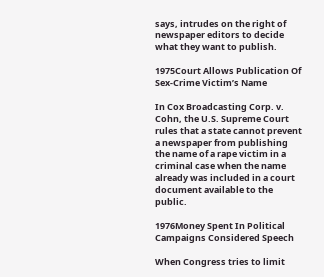says, intrudes on the right of newspaper editors to decide what they want to publish.

1975Court Allows Publication Of Sex-Crime Victim’s Name

In Cox Broadcasting Corp. v. Cohn, the U.S. Supreme Court rules that a state cannot prevent a newspaper from publishing the name of a rape victim in a criminal case when the name already was included in a court document available to the public.

1976Money Spent In Political Campaigns Considered Speech

When Congress tries to limit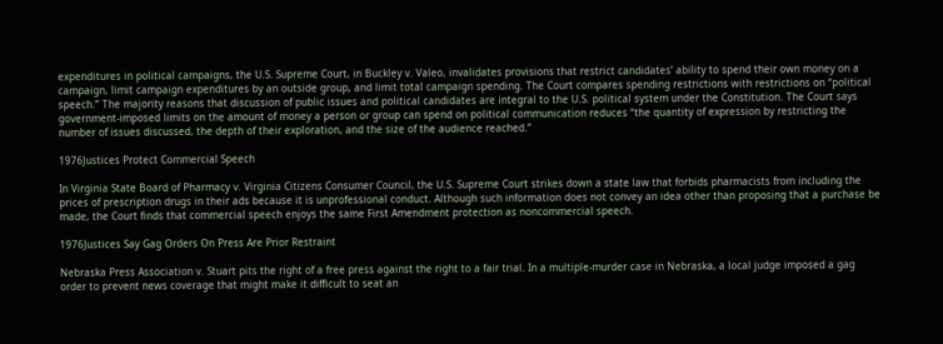expenditures in political campaigns, the U.S. Supreme Court, in Buckley v. Valeo, invalidates provisions that restrict candidates’ ability to spend their own money on a campaign, limit campaign expenditures by an outside group, and limit total campaign spending. The Court compares spending restrictions with restrictions on “political speech.” The majority reasons that discussion of public issues and political candidates are integral to the U.S. political system under the Constitution. The Court says government-imposed limits on the amount of money a person or group can spend on political communication reduces “the quantity of expression by restricting the number of issues discussed, the depth of their exploration, and the size of the audience reached.”

1976Justices Protect Commercial Speech

In Virginia State Board of Pharmacy v. Virginia Citizens Consumer Council, the U.S. Supreme Court strikes down a state law that forbids pharmacists from including the prices of prescription drugs in their ads because it is unprofessional conduct. Although such information does not convey an idea other than proposing that a purchase be made, the Court finds that commercial speech enjoys the same First Amendment protection as noncommercial speech.

1976Justices Say Gag Orders On Press Are Prior Restraint

Nebraska Press Association v. Stuart pits the right of a free press against the right to a fair trial. In a multiple-murder case in Nebraska, a local judge imposed a gag order to prevent news coverage that might make it difficult to seat an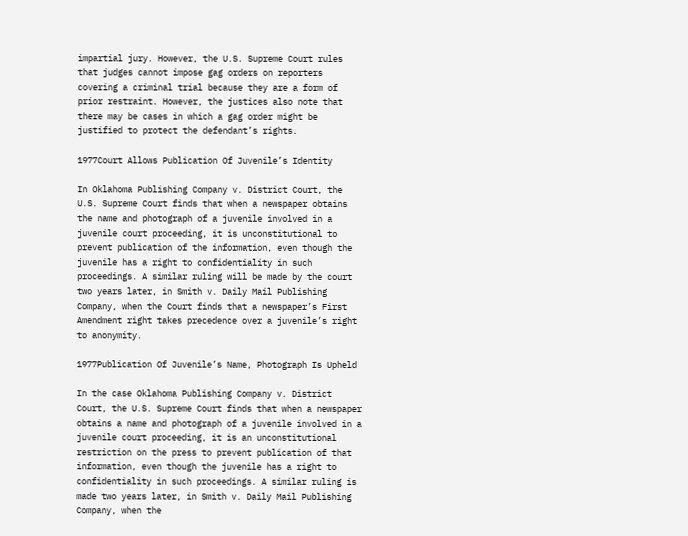impartial jury. However, the U.S. Supreme Court rules that judges cannot impose gag orders on reporters covering a criminal trial because they are a form of prior restraint. However, the justices also note that there may be cases in which a gag order might be justified to protect the defendant’s rights.

1977Court Allows Publication Of Juvenile’s Identity

In Oklahoma Publishing Company v. District Court, the U.S. Supreme Court finds that when a newspaper obtains the name and photograph of a juvenile involved in a juvenile court proceeding, it is unconstitutional to prevent publication of the information, even though the juvenile has a right to confidentiality in such proceedings. A similar ruling will be made by the court two years later, in Smith v. Daily Mail Publishing Company, when the Court finds that a newspaper’s First Amendment right takes precedence over a juvenile’s right to anonymity.

1977Publication Of Juvenile’s Name, Photograph Is Upheld

In the case Oklahoma Publishing Company v. District Court, the U.S. Supreme Court finds that when a newspaper obtains a name and photograph of a juvenile involved in a juvenile court proceeding, it is an unconstitutional restriction on the press to prevent publication of that information, even though the juvenile has a right to confidentiality in such proceedings. A similar ruling is made two years later, in Smith v. Daily Mail Publishing Company, when the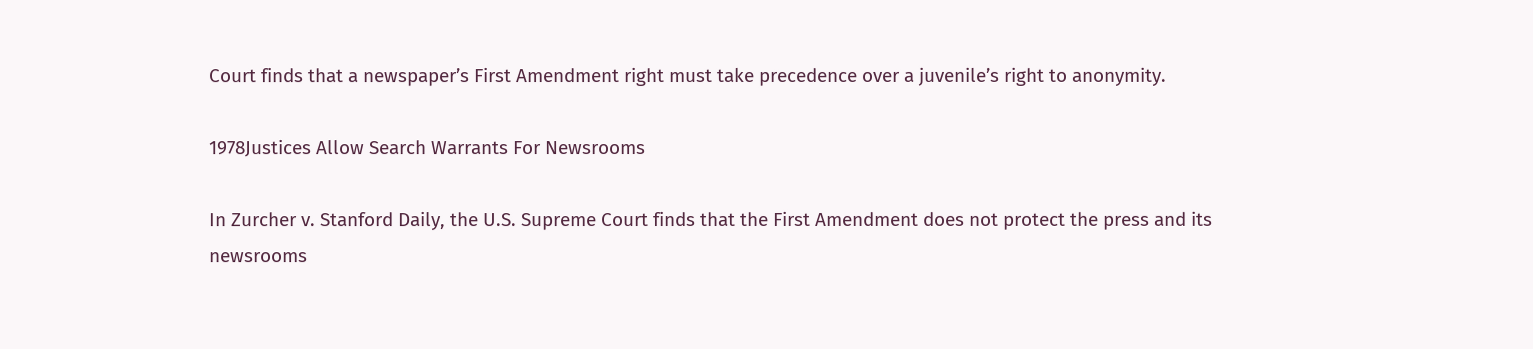Court finds that a newspaper’s First Amendment right must take precedence over a juvenile’s right to anonymity.

1978Justices Allow Search Warrants For Newsrooms

In Zurcher v. Stanford Daily, the U.S. Supreme Court finds that the First Amendment does not protect the press and its newsrooms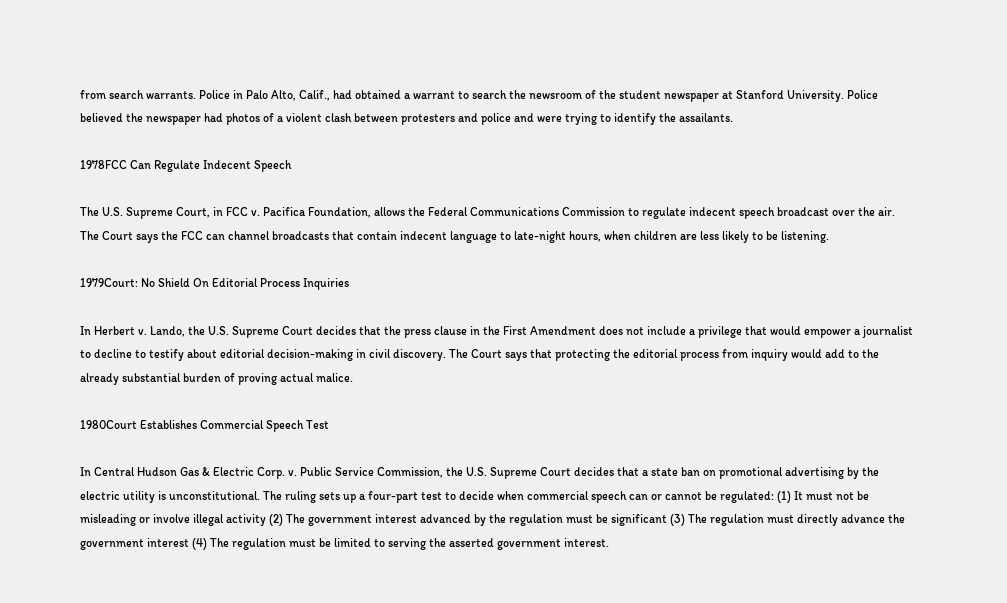from search warrants. Police in Palo Alto, Calif., had obtained a warrant to search the newsroom of the student newspaper at Stanford University. Police believed the newspaper had photos of a violent clash between protesters and police and were trying to identify the assailants.

1978FCC Can Regulate Indecent Speech

The U.S. Supreme Court, in FCC v. Pacifica Foundation, allows the Federal Communications Commission to regulate indecent speech broadcast over the air. The Court says the FCC can channel broadcasts that contain indecent language to late-night hours, when children are less likely to be listening.

1979Court: No Shield On Editorial Process Inquiries

In Herbert v. Lando, the U.S. Supreme Court decides that the press clause in the First Amendment does not include a privilege that would empower a journalist to decline to testify about editorial decision-making in civil discovery. The Court says that protecting the editorial process from inquiry would add to the already substantial burden of proving actual malice.

1980Court Establishes Commercial Speech Test

In Central Hudson Gas & Electric Corp. v. Public Service Commission, the U.S. Supreme Court decides that a state ban on promotional advertising by the electric utility is unconstitutional. The ruling sets up a four-part test to decide when commercial speech can or cannot be regulated: (1) It must not be misleading or involve illegal activity (2) The government interest advanced by the regulation must be significant (3) The regulation must directly advance the government interest (4) The regulation must be limited to serving the asserted government interest.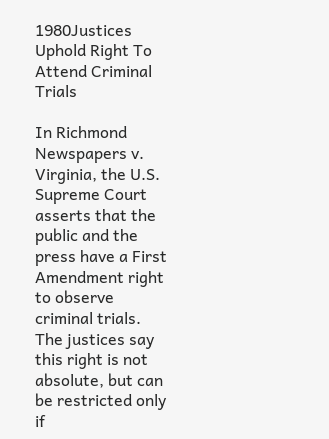1980Justices Uphold Right To Attend Criminal Trials

In Richmond Newspapers v. Virginia, the U.S. Supreme Court asserts that the public and the press have a First Amendment right to observe criminal trials. The justices say this right is not absolute, but can be restricted only if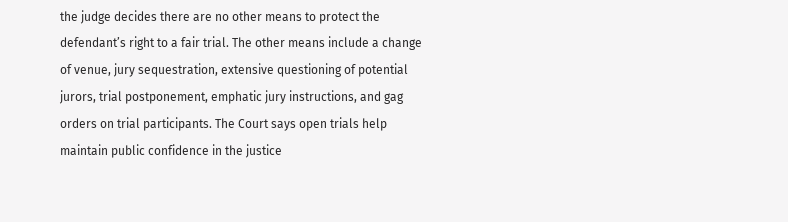the judge decides there are no other means to protect the defendant’s right to a fair trial. The other means include a change of venue, jury sequestration, extensive questioning of potential jurors, trial postponement, emphatic jury instructions, and gag orders on trial participants. The Court says open trials help maintain public confidence in the justice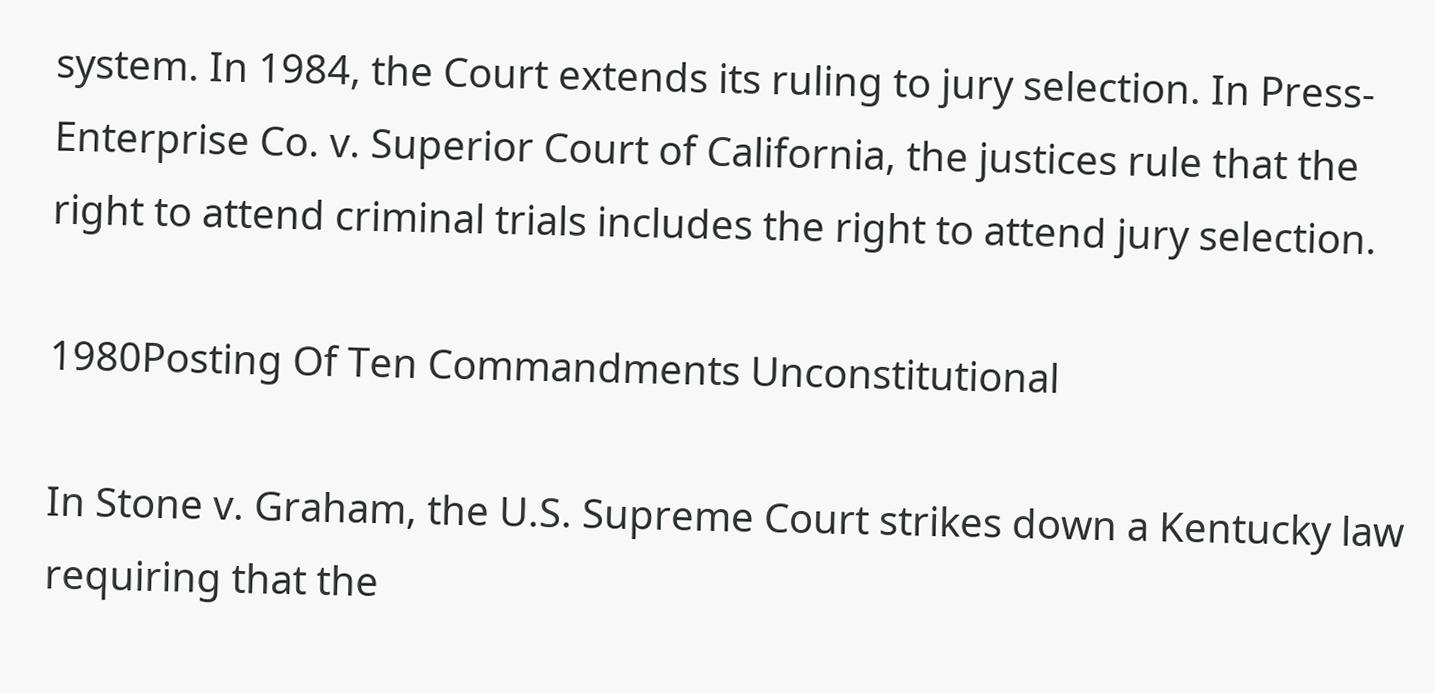system. In 1984, the Court extends its ruling to jury selection. In Press-Enterprise Co. v. Superior Court of California, the justices rule that the right to attend criminal trials includes the right to attend jury selection.

1980Posting Of Ten Commandments Unconstitutional

In Stone v. Graham, the U.S. Supreme Court strikes down a Kentucky law requiring that the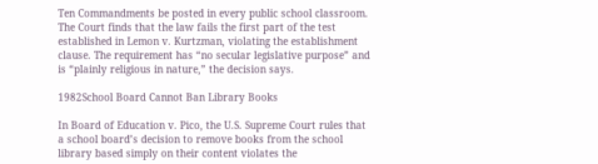Ten Commandments be posted in every public school classroom. The Court finds that the law fails the first part of the test established in Lemon v. Kurtzman, violating the establishment clause. The requirement has “no secular legislative purpose” and is “plainly religious in nature,” the decision says.

1982School Board Cannot Ban Library Books

In Board of Education v. Pico, the U.S. Supreme Court rules that a school board’s decision to remove books from the school library based simply on their content violates the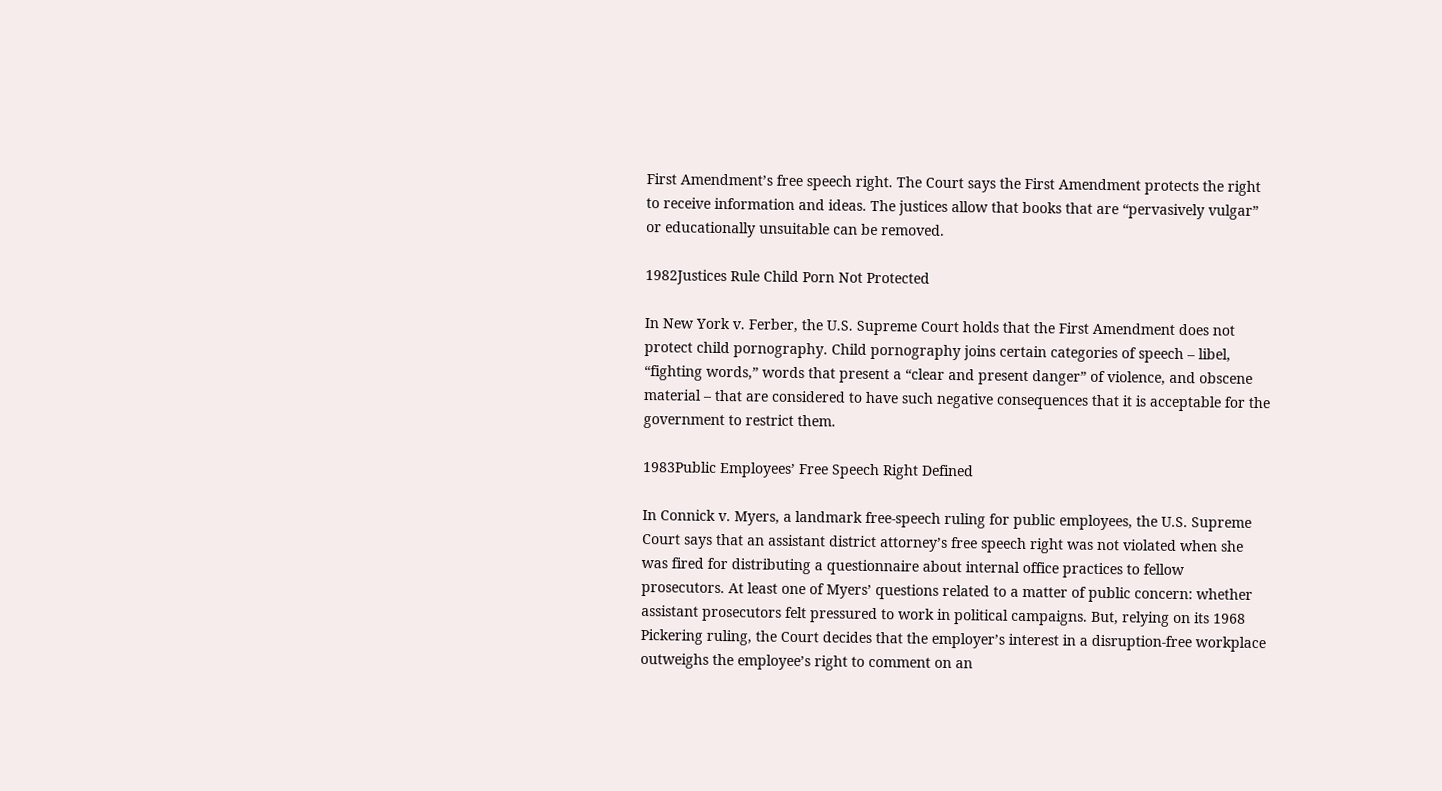First Amendment’s free speech right. The Court says the First Amendment protects the right to receive information and ideas. The justices allow that books that are “pervasively vulgar” or educationally unsuitable can be removed.

1982Justices Rule Child Porn Not Protected

In New York v. Ferber, the U.S. Supreme Court holds that the First Amendment does not protect child pornography. Child pornography joins certain categories of speech – libel, “fighting words,” words that present a “clear and present danger” of violence, and obscene material – that are considered to have such negative consequences that it is acceptable for the government to restrict them.

1983Public Employees’ Free Speech Right Defined

In Connick v. Myers, a landmark free-speech ruling for public employees, the U.S. Supreme Court says that an assistant district attorney’s free speech right was not violated when she was fired for distributing a questionnaire about internal office practices to fellow prosecutors. At least one of Myers’ questions related to a matter of public concern: whether assistant prosecutors felt pressured to work in political campaigns. But, relying on its 1968 Pickering ruling, the Court decides that the employer’s interest in a disruption-free workplace outweighs the employee’s right to comment on an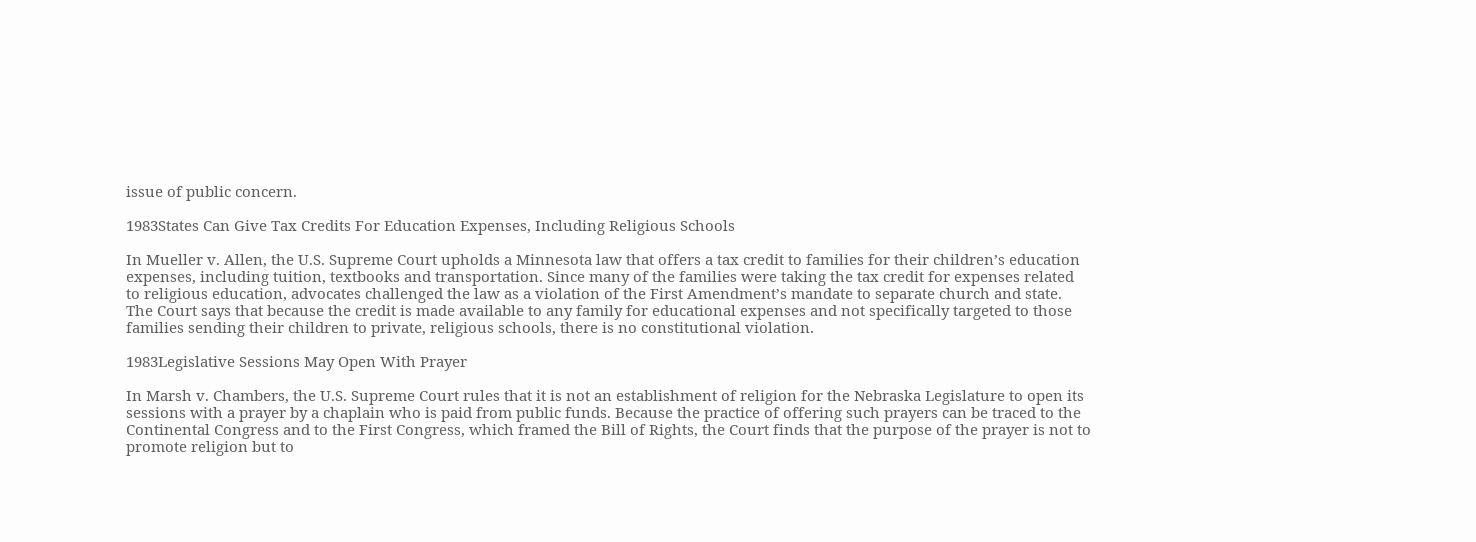issue of public concern.

1983States Can Give Tax Credits For Education Expenses, Including Religious Schools

In Mueller v. Allen, the U.S. Supreme Court upholds a Minnesota law that offers a tax credit to families for their children’s education expenses, including tuition, textbooks and transportation. Since many of the families were taking the tax credit for expenses related to religious education, advocates challenged the law as a violation of the First Amendment’s mandate to separate church and state. The Court says that because the credit is made available to any family for educational expenses and not specifically targeted to those families sending their children to private, religious schools, there is no constitutional violation.

1983Legislative Sessions May Open With Prayer

In Marsh v. Chambers, the U.S. Supreme Court rules that it is not an establishment of religion for the Nebraska Legislature to open its sessions with a prayer by a chaplain who is paid from public funds. Because the practice of offering such prayers can be traced to the Continental Congress and to the First Congress, which framed the Bill of Rights, the Court finds that the purpose of the prayer is not to promote religion but to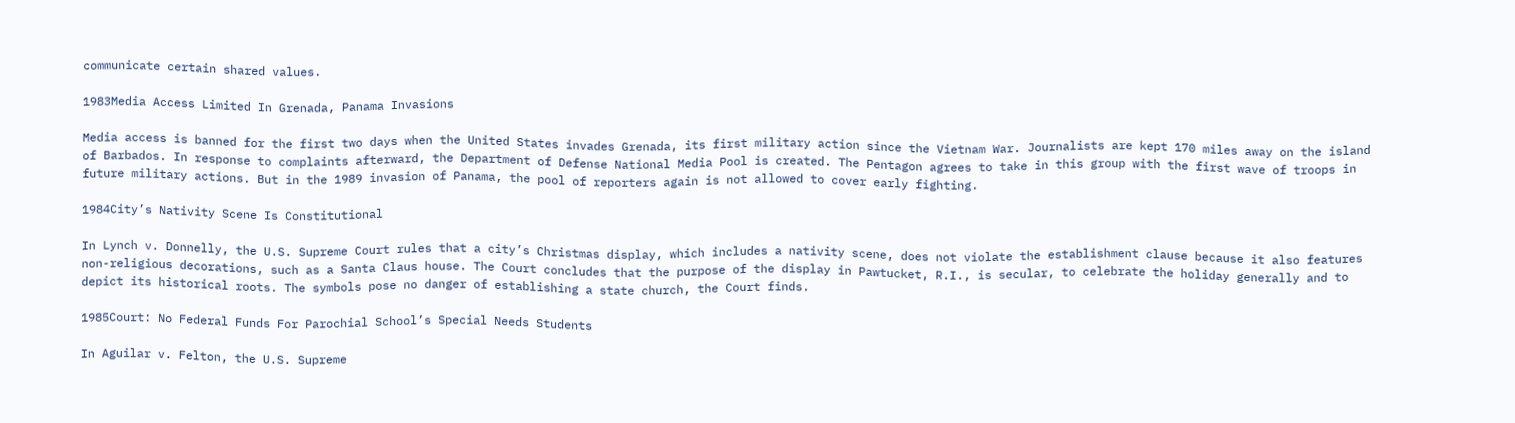communicate certain shared values.

1983Media Access Limited In Grenada, Panama Invasions

Media access is banned for the first two days when the United States invades Grenada, its first military action since the Vietnam War. Journalists are kept 170 miles away on the island of Barbados. In response to complaints afterward, the Department of Defense National Media Pool is created. The Pentagon agrees to take in this group with the first wave of troops in future military actions. But in the 1989 invasion of Panama, the pool of reporters again is not allowed to cover early fighting.

1984City’s Nativity Scene Is Constitutional

In Lynch v. Donnelly, the U.S. Supreme Court rules that a city’s Christmas display, which includes a nativity scene, does not violate the establishment clause because it also features non-religious decorations, such as a Santa Claus house. The Court concludes that the purpose of the display in Pawtucket, R.I., is secular, to celebrate the holiday generally and to depict its historical roots. The symbols pose no danger of establishing a state church, the Court finds.

1985Court: No Federal Funds For Parochial School’s Special Needs Students

In Aguilar v. Felton, the U.S. Supreme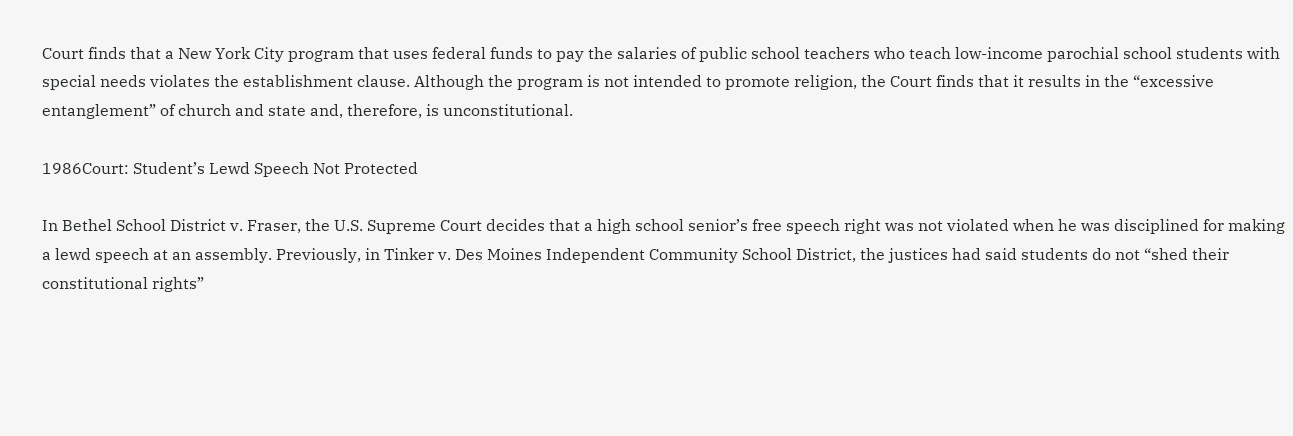Court finds that a New York City program that uses federal funds to pay the salaries of public school teachers who teach low-income parochial school students with special needs violates the establishment clause. Although the program is not intended to promote religion, the Court finds that it results in the “excessive entanglement” of church and state and, therefore, is unconstitutional.

1986Court: Student’s Lewd Speech Not Protected

In Bethel School District v. Fraser, the U.S. Supreme Court decides that a high school senior’s free speech right was not violated when he was disciplined for making a lewd speech at an assembly. Previously, in Tinker v. Des Moines Independent Community School District, the justices had said students do not “shed their constitutional rights”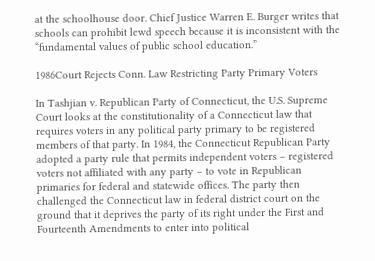at the schoolhouse door. Chief Justice Warren E. Burger writes that schools can prohibit lewd speech because it is inconsistent with the “fundamental values of public school education.”

1986Court Rejects Conn. Law Restricting Party Primary Voters

In Tashjian v. Republican Party of Connecticut, the U.S. Supreme Court looks at the constitutionality of a Connecticut law that requires voters in any political party primary to be registered members of that party. In 1984, the Connecticut Republican Party adopted a party rule that permits independent voters – registered voters not affiliated with any party – to vote in Republican primaries for federal and statewide offices. The party then challenged the Connecticut law in federal district court on the ground that it deprives the party of its right under the First and Fourteenth Amendments to enter into political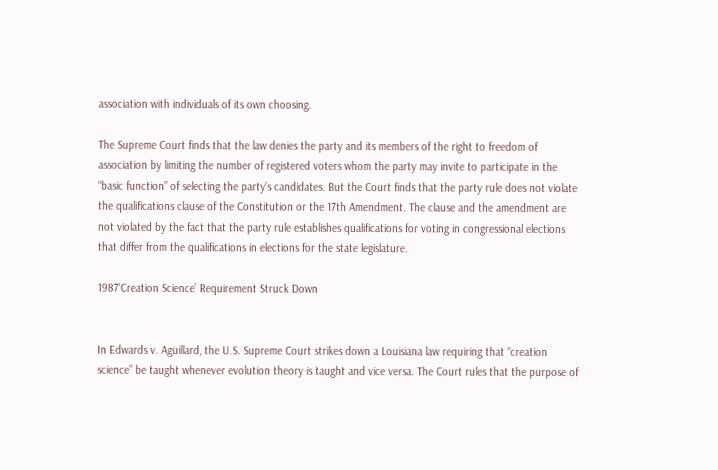association with individuals of its own choosing.

The Supreme Court finds that the law denies the party and its members of the right to freedom of association by limiting the number of registered voters whom the party may invite to participate in the “basic function” of selecting the party’s candidates. But the Court finds that the party rule does not violate the qualifications clause of the Constitution or the 17th Amendment. The clause and the amendment are not violated by the fact that the party rule establishes qualifications for voting in congressional elections that differ from the qualifications in elections for the state legislature.

1987‘Creation Science’ Requirement Struck Down


In Edwards v. Aguillard, the U.S. Supreme Court strikes down a Louisiana law requiring that “creation science” be taught whenever evolution theory is taught and vice versa. The Court rules that the purpose of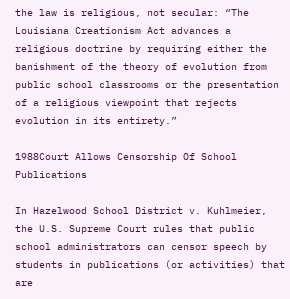the law is religious, not secular: “The Louisiana Creationism Act advances a religious doctrine by requiring either the banishment of the theory of evolution from public school classrooms or the presentation of a religious viewpoint that rejects evolution in its entirety.”

1988Court Allows Censorship Of School Publications

In Hazelwood School District v. Kuhlmeier, the U.S. Supreme Court rules that public school administrators can censor speech by students in publications (or activities) that are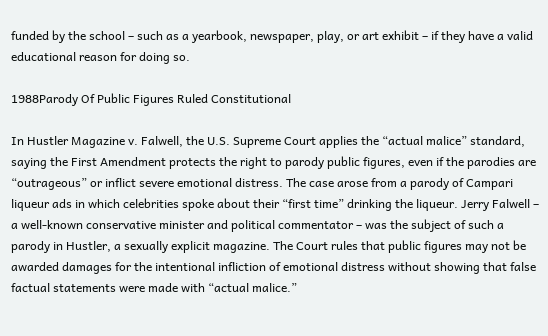funded by the school – such as a yearbook, newspaper, play, or art exhibit – if they have a valid educational reason for doing so.

1988Parody Of Public Figures Ruled Constitutional

In Hustler Magazine v. Falwell, the U.S. Supreme Court applies the “actual malice” standard, saying the First Amendment protects the right to parody public figures, even if the parodies are “outrageous” or inflict severe emotional distress. The case arose from a parody of Campari liqueur ads in which celebrities spoke about their “first time” drinking the liqueur. Jerry Falwell – a well-known conservative minister and political commentator – was the subject of such a parody in Hustler, a sexually explicit magazine. The Court rules that public figures may not be awarded damages for the intentional infliction of emotional distress without showing that false factual statements were made with “actual malice.”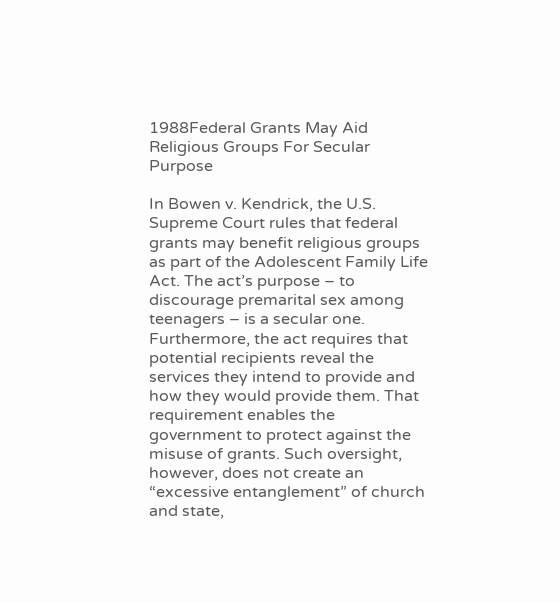1988Federal Grants May Aid Religious Groups For Secular Purpose

In Bowen v. Kendrick, the U.S. Supreme Court rules that federal grants may benefit religious groups as part of the Adolescent Family Life Act. The act’s purpose – to discourage premarital sex among teenagers – is a secular one. Furthermore, the act requires that potential recipients reveal the services they intend to provide and how they would provide them. That requirement enables the government to protect against the misuse of grants. Such oversight, however, does not create an “excessive entanglement” of church and state,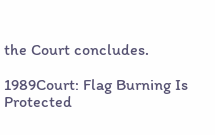the Court concludes.

1989Court: Flag Burning Is Protected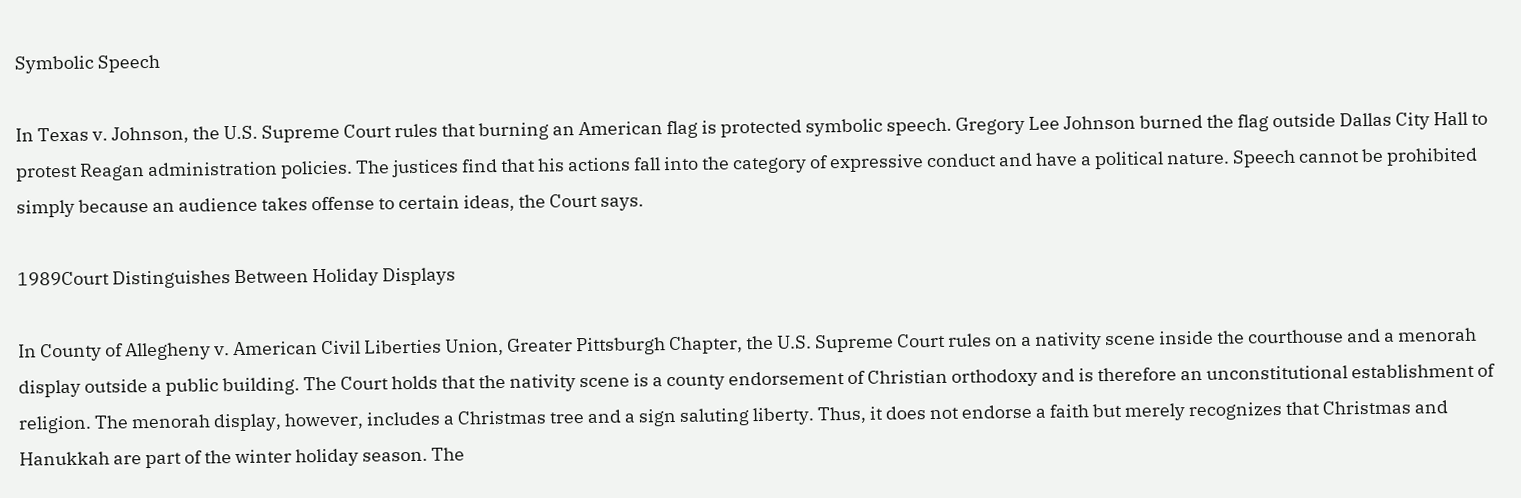Symbolic Speech

In Texas v. Johnson, the U.S. Supreme Court rules that burning an American flag is protected symbolic speech. Gregory Lee Johnson burned the flag outside Dallas City Hall to protest Reagan administration policies. The justices find that his actions fall into the category of expressive conduct and have a political nature. Speech cannot be prohibited simply because an audience takes offense to certain ideas, the Court says.

1989Court Distinguishes Between Holiday Displays

In County of Allegheny v. American Civil Liberties Union, Greater Pittsburgh Chapter, the U.S. Supreme Court rules on a nativity scene inside the courthouse and a menorah display outside a public building. The Court holds that the nativity scene is a county endorsement of Christian orthodoxy and is therefore an unconstitutional establishment of religion. The menorah display, however, includes a Christmas tree and a sign saluting liberty. Thus, it does not endorse a faith but merely recognizes that Christmas and Hanukkah are part of the winter holiday season. The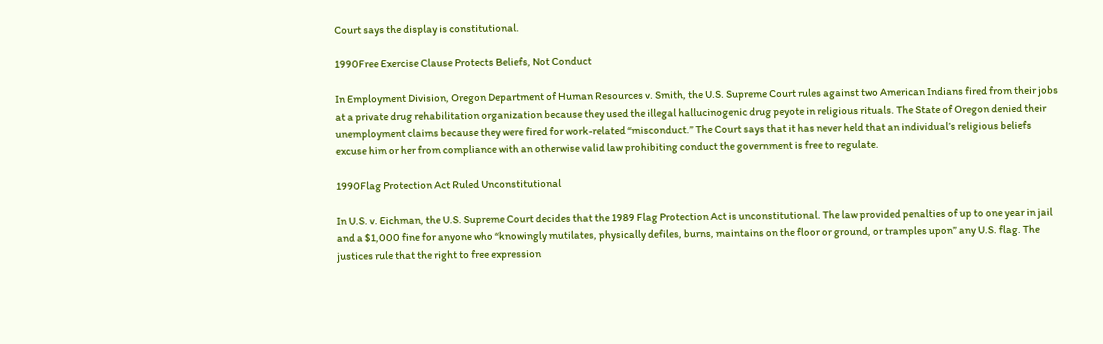Court says the display is constitutional.

1990Free Exercise Clause Protects Beliefs, Not Conduct

In Employment Division, Oregon Department of Human Resources v. Smith, the U.S. Supreme Court rules against two American Indians fired from their jobs at a private drug rehabilitation organization because they used the illegal hallucinogenic drug peyote in religious rituals. The State of Oregon denied their unemployment claims because they were fired for work-related “misconduct.” The Court says that it has never held that an individual’s religious beliefs excuse him or her from compliance with an otherwise valid law prohibiting conduct the government is free to regulate.

1990Flag Protection Act Ruled Unconstitutional

In U.S. v. Eichman, the U.S. Supreme Court decides that the 1989 Flag Protection Act is unconstitutional. The law provided penalties of up to one year in jail and a $1,000 fine for anyone who “knowingly mutilates, physically defiles, burns, maintains on the floor or ground, or tramples upon” any U.S. flag. The justices rule that the right to free expression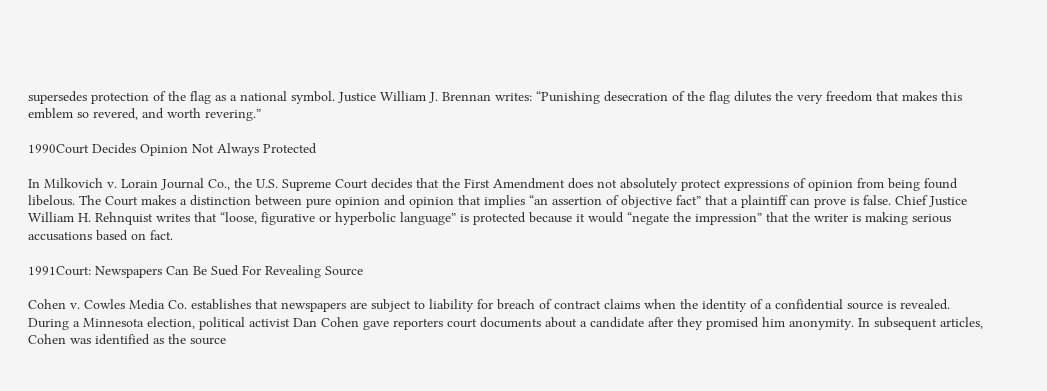supersedes protection of the flag as a national symbol. Justice William J. Brennan writes: “Punishing desecration of the flag dilutes the very freedom that makes this emblem so revered, and worth revering.”

1990Court Decides Opinion Not Always Protected

In Milkovich v. Lorain Journal Co., the U.S. Supreme Court decides that the First Amendment does not absolutely protect expressions of opinion from being found libelous. The Court makes a distinction between pure opinion and opinion that implies “an assertion of objective fact” that a plaintiff can prove is false. Chief Justice William H. Rehnquist writes that “loose, figurative or hyperbolic language” is protected because it would “negate the impression” that the writer is making serious accusations based on fact.

1991Court: Newspapers Can Be Sued For Revealing Source

Cohen v. Cowles Media Co. establishes that newspapers are subject to liability for breach of contract claims when the identity of a confidential source is revealed. During a Minnesota election, political activist Dan Cohen gave reporters court documents about a candidate after they promised him anonymity. In subsequent articles, Cohen was identified as the source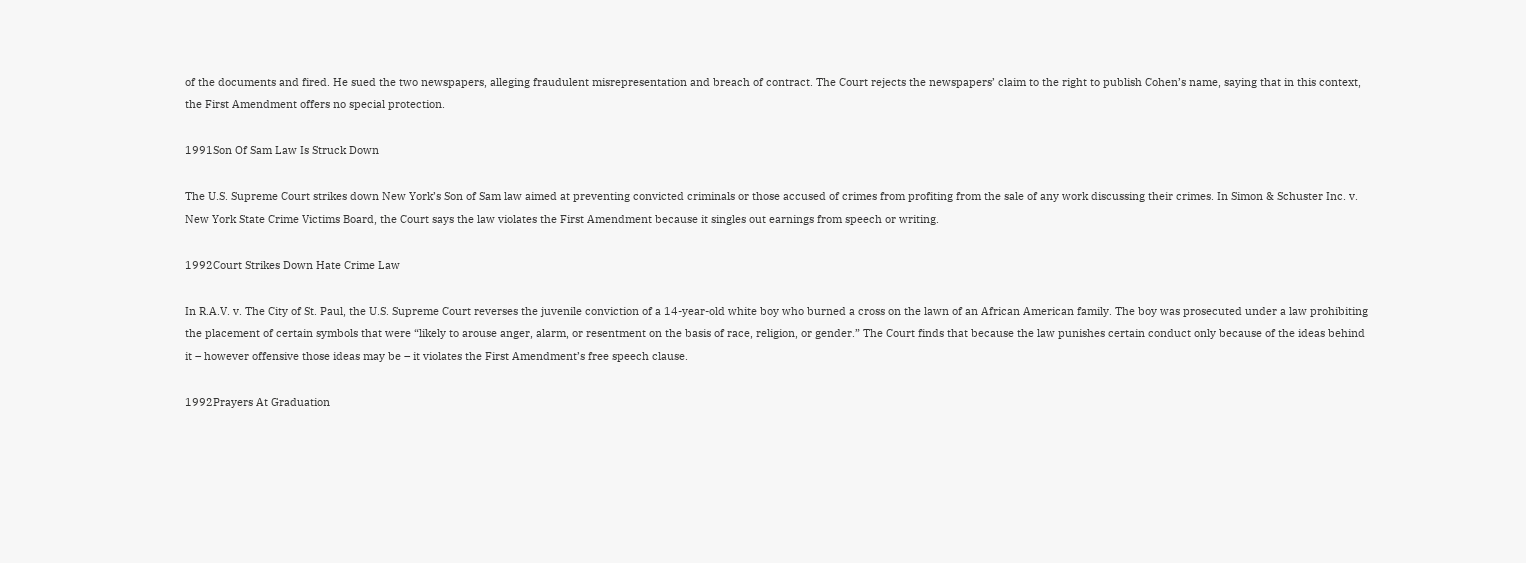of the documents and fired. He sued the two newspapers, alleging fraudulent misrepresentation and breach of contract. The Court rejects the newspapers’ claim to the right to publish Cohen’s name, saying that in this context, the First Amendment offers no special protection.

1991Son Of Sam Law Is Struck Down

The U.S. Supreme Court strikes down New York’s Son of Sam law aimed at preventing convicted criminals or those accused of crimes from profiting from the sale of any work discussing their crimes. In Simon & Schuster Inc. v. New York State Crime Victims Board, the Court says the law violates the First Amendment because it singles out earnings from speech or writing.

1992Court Strikes Down Hate Crime Law

In R.A.V. v. The City of St. Paul, the U.S. Supreme Court reverses the juvenile conviction of a 14-year-old white boy who burned a cross on the lawn of an African American family. The boy was prosecuted under a law prohibiting the placement of certain symbols that were “likely to arouse anger, alarm, or resentment on the basis of race, religion, or gender.” The Court finds that because the law punishes certain conduct only because of the ideas behind it – however offensive those ideas may be – it violates the First Amendment’s free speech clause.

1992Prayers At Graduation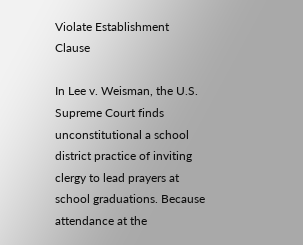Violate Establishment Clause

In Lee v. Weisman, the U.S. Supreme Court finds unconstitutional a school district practice of inviting clergy to lead prayers at school graduations. Because attendance at the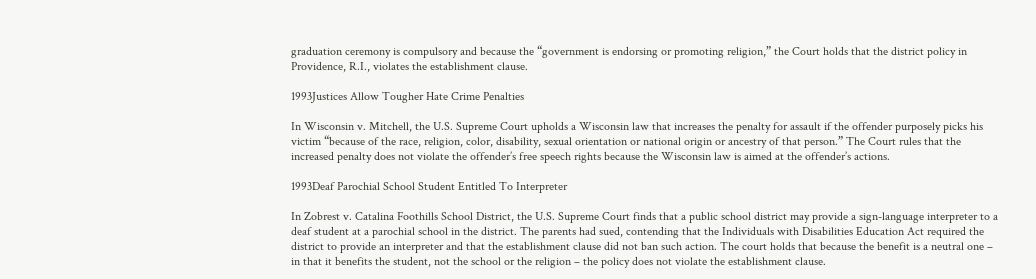graduation ceremony is compulsory and because the “government is endorsing or promoting religion,” the Court holds that the district policy in Providence, R.I., violates the establishment clause.

1993Justices Allow Tougher Hate Crime Penalties

In Wisconsin v. Mitchell, the U.S. Supreme Court upholds a Wisconsin law that increases the penalty for assault if the offender purposely picks his victim “because of the race, religion, color, disability, sexual orientation or national origin or ancestry of that person.” The Court rules that the increased penalty does not violate the offender’s free speech rights because the Wisconsin law is aimed at the offender’s actions.

1993Deaf Parochial School Student Entitled To Interpreter

In Zobrest v. Catalina Foothills School District, the U.S. Supreme Court finds that a public school district may provide a sign-language interpreter to a deaf student at a parochial school in the district. The parents had sued, contending that the Individuals with Disabilities Education Act required the district to provide an interpreter and that the establishment clause did not ban such action. The court holds that because the benefit is a neutral one – in that it benefits the student, not the school or the religion – the policy does not violate the establishment clause.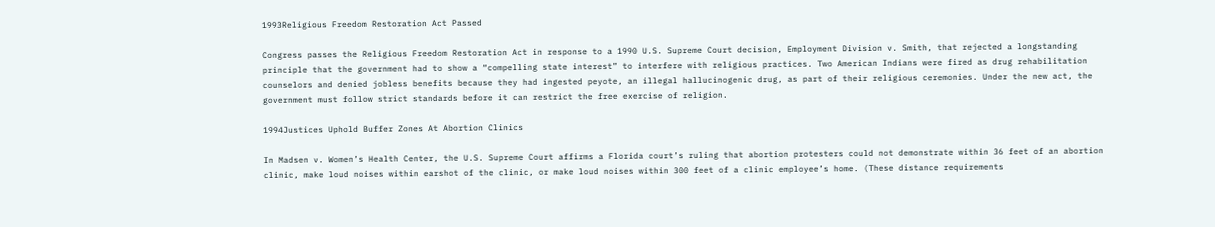1993Religious Freedom Restoration Act Passed

Congress passes the Religious Freedom Restoration Act in response to a 1990 U.S. Supreme Court decision, Employment Division v. Smith, that rejected a longstanding principle that the government had to show a “compelling state interest” to interfere with religious practices. Two American Indians were fired as drug rehabilitation counselors and denied jobless benefits because they had ingested peyote, an illegal hallucinogenic drug, as part of their religious ceremonies. Under the new act, the government must follow strict standards before it can restrict the free exercise of religion.

1994Justices Uphold Buffer Zones At Abortion Clinics

In Madsen v. Women’s Health Center, the U.S. Supreme Court affirms a Florida court’s ruling that abortion protesters could not demonstrate within 36 feet of an abortion clinic, make loud noises within earshot of the clinic, or make loud noises within 300 feet of a clinic employee’s home. (These distance requirements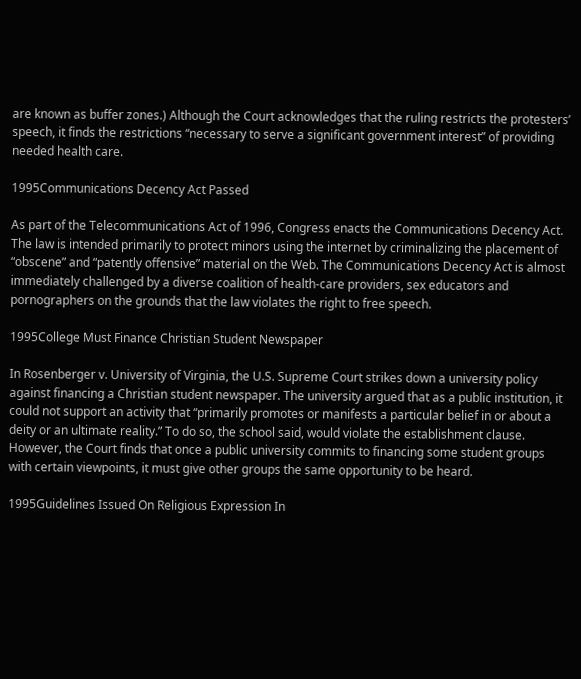are known as buffer zones.) Although the Court acknowledges that the ruling restricts the protesters’ speech, it finds the restrictions “necessary to serve a significant government interest” of providing needed health care.

1995Communications Decency Act Passed

As part of the Telecommunications Act of 1996, Congress enacts the Communications Decency Act. The law is intended primarily to protect minors using the internet by criminalizing the placement of “obscene” and “patently offensive” material on the Web. The Communications Decency Act is almost immediately challenged by a diverse coalition of health-care providers, sex educators and pornographers on the grounds that the law violates the right to free speech.

1995College Must Finance Christian Student Newspaper

In Rosenberger v. University of Virginia, the U.S. Supreme Court strikes down a university policy against financing a Christian student newspaper. The university argued that as a public institution, it could not support an activity that “primarily promotes or manifests a particular belief in or about a deity or an ultimate reality.” To do so, the school said, would violate the establishment clause. However, the Court finds that once a public university commits to financing some student groups with certain viewpoints, it must give other groups the same opportunity to be heard.

1995Guidelines Issued On Religious Expression In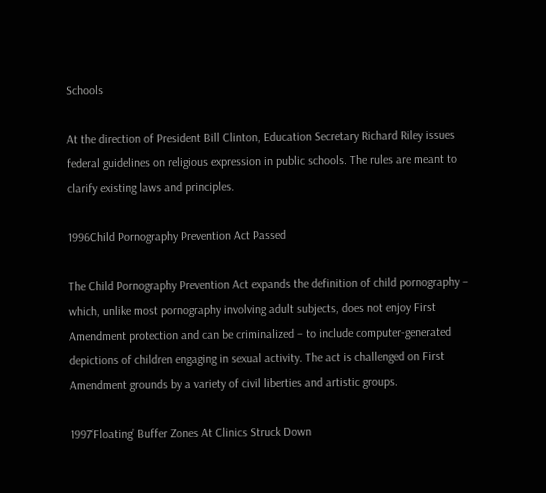Schools

At the direction of President Bill Clinton, Education Secretary Richard Riley issues federal guidelines on religious expression in public schools. The rules are meant to clarify existing laws and principles.

1996Child Pornography Prevention Act Passed

The Child Pornography Prevention Act expands the definition of child pornography – which, unlike most pornography involving adult subjects, does not enjoy First Amendment protection and can be criminalized – to include computer-generated depictions of children engaging in sexual activity. The act is challenged on First Amendment grounds by a variety of civil liberties and artistic groups.

1997‘Floating’ Buffer Zones At Clinics Struck Down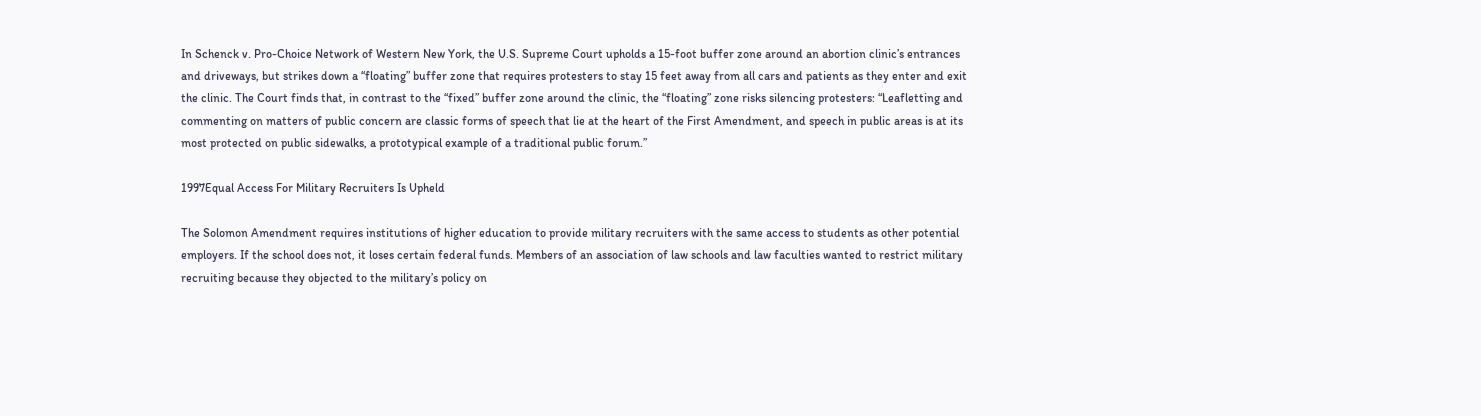In Schenck v. Pro-Choice Network of Western New York, the U.S. Supreme Court upholds a 15-foot buffer zone around an abortion clinic’s entrances and driveways, but strikes down a “floating” buffer zone that requires protesters to stay 15 feet away from all cars and patients as they enter and exit the clinic. The Court finds that, in contrast to the “fixed” buffer zone around the clinic, the “floating” zone risks silencing protesters: “Leafletting and commenting on matters of public concern are classic forms of speech that lie at the heart of the First Amendment, and speech in public areas is at its most protected on public sidewalks, a prototypical example of a traditional public forum.”

1997Equal Access For Military Recruiters Is Upheld

The Solomon Amendment requires institutions of higher education to provide military recruiters with the same access to students as other potential employers. If the school does not, it loses certain federal funds. Members of an association of law schools and law faculties wanted to restrict military recruiting because they objected to the military’s policy on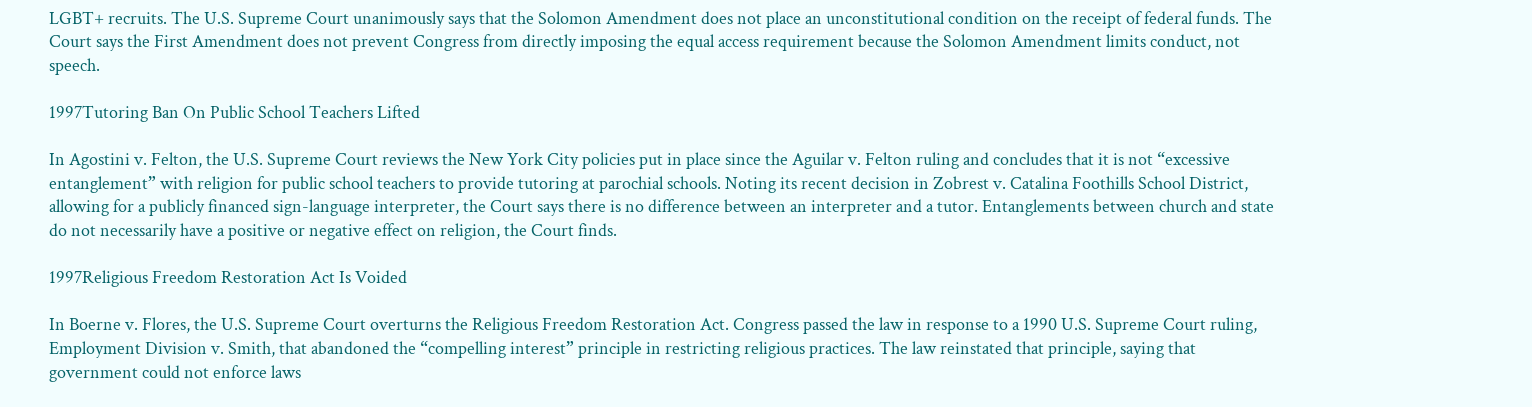LGBT+ recruits. The U.S. Supreme Court unanimously says that the Solomon Amendment does not place an unconstitutional condition on the receipt of federal funds. The Court says the First Amendment does not prevent Congress from directly imposing the equal access requirement because the Solomon Amendment limits conduct, not speech.

1997Tutoring Ban On Public School Teachers Lifted

In Agostini v. Felton, the U.S. Supreme Court reviews the New York City policies put in place since the Aguilar v. Felton ruling and concludes that it is not “excessive entanglement” with religion for public school teachers to provide tutoring at parochial schools. Noting its recent decision in Zobrest v. Catalina Foothills School District, allowing for a publicly financed sign-language interpreter, the Court says there is no difference between an interpreter and a tutor. Entanglements between church and state do not necessarily have a positive or negative effect on religion, the Court finds.

1997Religious Freedom Restoration Act Is Voided

In Boerne v. Flores, the U.S. Supreme Court overturns the Religious Freedom Restoration Act. Congress passed the law in response to a 1990 U.S. Supreme Court ruling, Employment Division v. Smith, that abandoned the “compelling interest” principle in restricting religious practices. The law reinstated that principle, saying that government could not enforce laws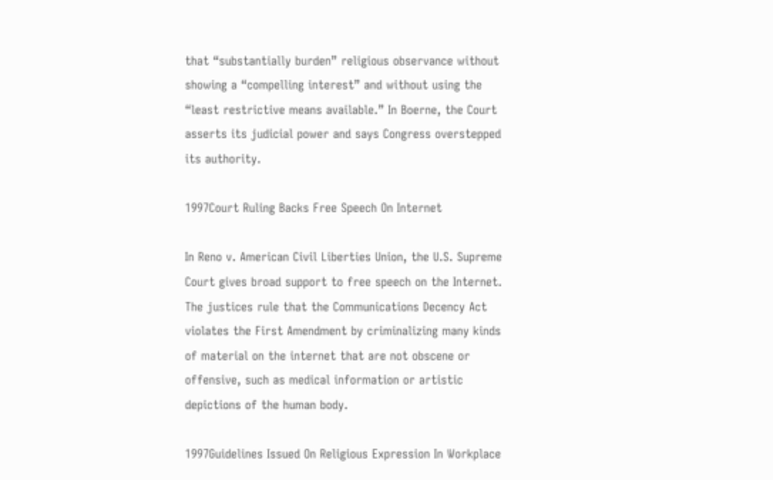that “substantially burden” religious observance without showing a “compelling interest” and without using the “least restrictive means available.” In Boerne, the Court asserts its judicial power and says Congress overstepped its authority.

1997Court Ruling Backs Free Speech On Internet

In Reno v. American Civil Liberties Union, the U.S. Supreme Court gives broad support to free speech on the Internet. The justices rule that the Communications Decency Act violates the First Amendment by criminalizing many kinds of material on the internet that are not obscene or offensive, such as medical information or artistic depictions of the human body.

1997Guidelines Issued On Religious Expression In Workplace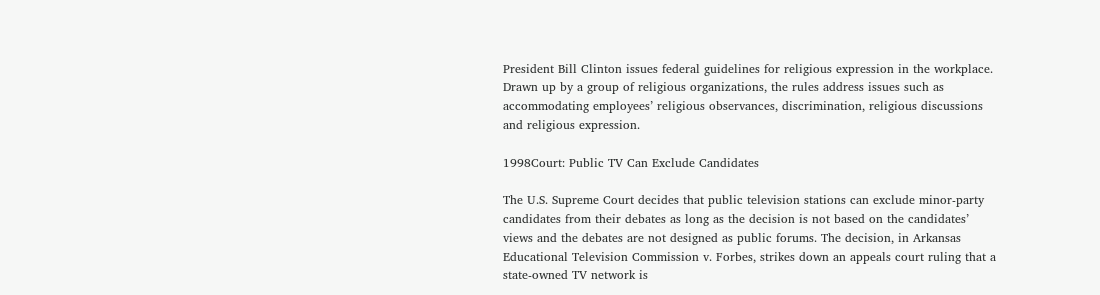President Bill Clinton issues federal guidelines for religious expression in the workplace. Drawn up by a group of religious organizations, the rules address issues such as accommodating employees’ religious observances, discrimination, religious discussions and religious expression.

1998Court: Public TV Can Exclude Candidates

The U.S. Supreme Court decides that public television stations can exclude minor-party candidates from their debates as long as the decision is not based on the candidates’ views and the debates are not designed as public forums. The decision, in Arkansas Educational Television Commission v. Forbes, strikes down an appeals court ruling that a state-owned TV network is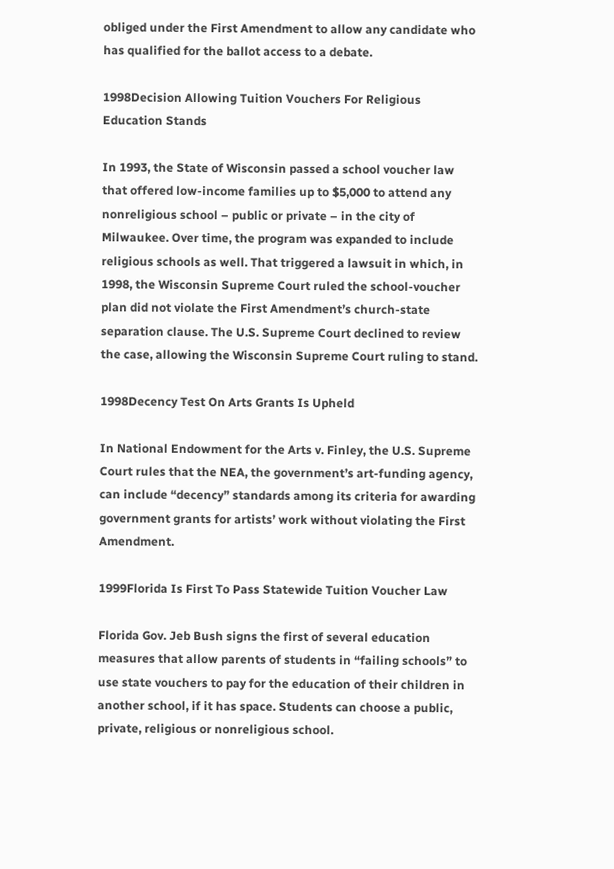obliged under the First Amendment to allow any candidate who has qualified for the ballot access to a debate.

1998Decision Allowing Tuition Vouchers For Religious Education Stands

In 1993, the State of Wisconsin passed a school voucher law that offered low-income families up to $5,000 to attend any nonreligious school – public or private – in the city of Milwaukee. Over time, the program was expanded to include religious schools as well. That triggered a lawsuit in which, in 1998, the Wisconsin Supreme Court ruled the school-voucher plan did not violate the First Amendment’s church-state separation clause. The U.S. Supreme Court declined to review the case, allowing the Wisconsin Supreme Court ruling to stand.

1998Decency Test On Arts Grants Is Upheld

In National Endowment for the Arts v. Finley, the U.S. Supreme Court rules that the NEA, the government’s art-funding agency, can include “decency” standards among its criteria for awarding government grants for artists’ work without violating the First Amendment.

1999Florida Is First To Pass Statewide Tuition Voucher Law

Florida Gov. Jeb Bush signs the first of several education measures that allow parents of students in “failing schools” to use state vouchers to pay for the education of their children in another school, if it has space. Students can choose a public, private, religious or nonreligious school.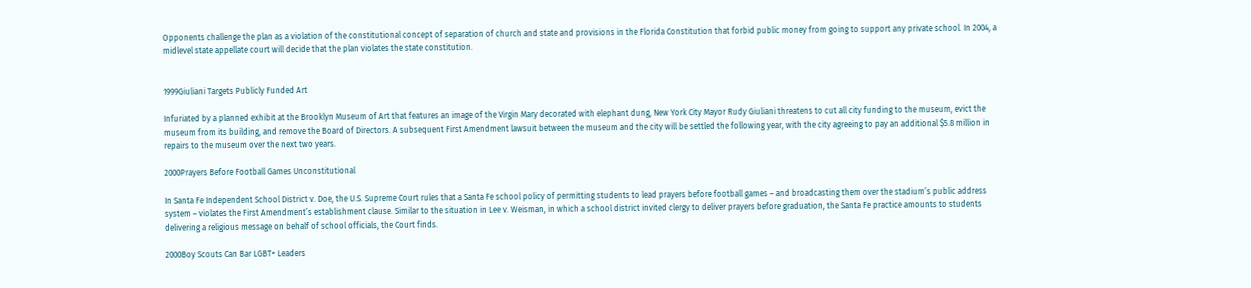Opponents challenge the plan as a violation of the constitutional concept of separation of church and state and provisions in the Florida Constitution that forbid public money from going to support any private school. In 2004, a midlevel state appellate court will decide that the plan violates the state constitution.


1999Giuliani Targets Publicly Funded Art

Infuriated by a planned exhibit at the Brooklyn Museum of Art that features an image of the Virgin Mary decorated with elephant dung, New York City Mayor Rudy Giuliani threatens to cut all city funding to the museum, evict the museum from its building, and remove the Board of Directors. A subsequent First Amendment lawsuit between the museum and the city will be settled the following year, with the city agreeing to pay an additional $5.8 million in repairs to the museum over the next two years.

2000Prayers Before Football Games Unconstitutional

In Santa Fe Independent School District v. Doe, the U.S. Supreme Court rules that a Santa Fe school policy of permitting students to lead prayers before football games – and broadcasting them over the stadium’s public address system – violates the First Amendment’s establishment clause. Similar to the situation in Lee v. Weisman, in which a school district invited clergy to deliver prayers before graduation, the Santa Fe practice amounts to students delivering a religious message on behalf of school officials, the Court finds.

2000Boy Scouts Can Bar LGBT+ Leaders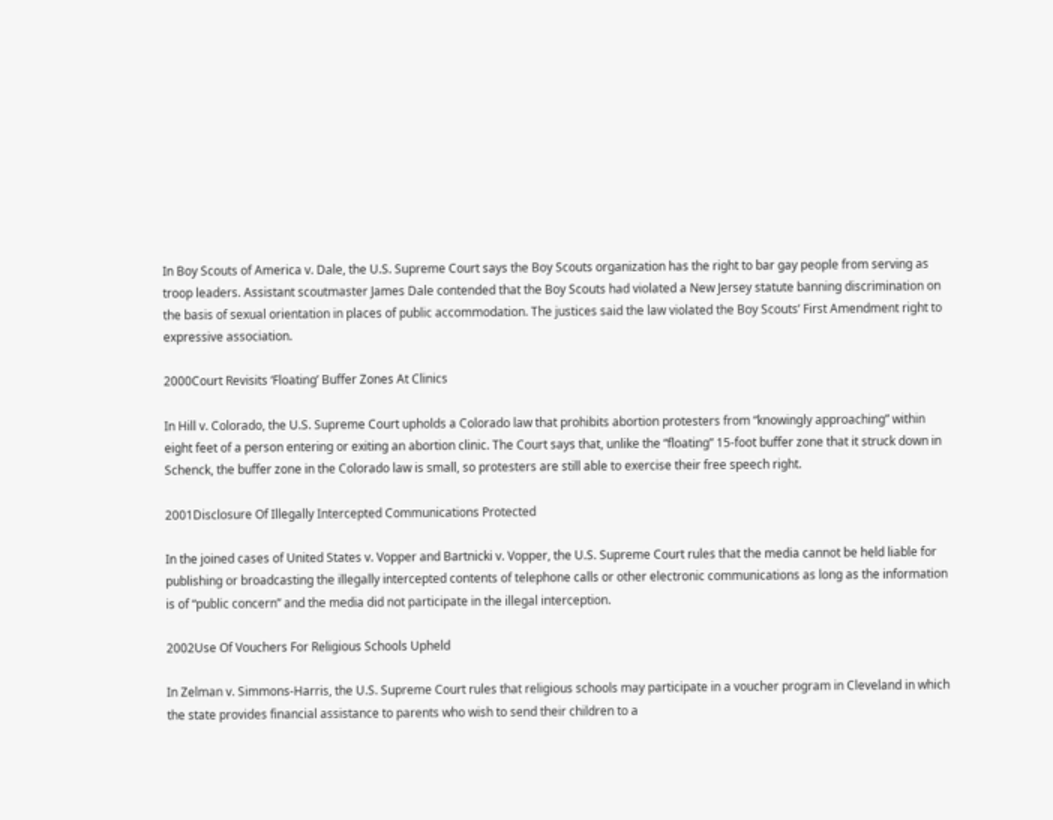In Boy Scouts of America v. Dale, the U.S. Supreme Court says the Boy Scouts organization has the right to bar gay people from serving as troop leaders. Assistant scoutmaster James Dale contended that the Boy Scouts had violated a New Jersey statute banning discrimination on the basis of sexual orientation in places of public accommodation. The justices said the law violated the Boy Scouts’ First Amendment right to expressive association.

2000Court Revisits ‘Floating’ Buffer Zones At Clinics

In Hill v. Colorado, the U.S. Supreme Court upholds a Colorado law that prohibits abortion protesters from “knowingly approaching” within eight feet of a person entering or exiting an abortion clinic. The Court says that, unlike the “floating” 15-foot buffer zone that it struck down in Schenck, the buffer zone in the Colorado law is small, so protesters are still able to exercise their free speech right.

2001Disclosure Of Illegally Intercepted Communications Protected

In the joined cases of United States v. Vopper and Bartnicki v. Vopper, the U.S. Supreme Court rules that the media cannot be held liable for publishing or broadcasting the illegally intercepted contents of telephone calls or other electronic communications as long as the information is of “public concern” and the media did not participate in the illegal interception.

2002Use Of Vouchers For Religious Schools Upheld

In Zelman v. Simmons-Harris, the U.S. Supreme Court rules that religious schools may participate in a voucher program in Cleveland in which the state provides financial assistance to parents who wish to send their children to a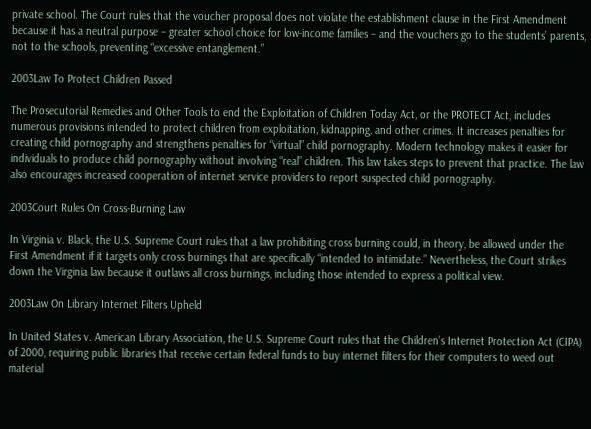private school. The Court rules that the voucher proposal does not violate the establishment clause in the First Amendment because it has a neutral purpose – greater school choice for low-income families – and the vouchers go to the students’ parents, not to the schools, preventing “excessive entanglement.”

2003Law To Protect Children Passed

The Prosecutorial Remedies and Other Tools to end the Exploitation of Children Today Act, or the PROTECT Act, includes numerous provisions intended to protect children from exploitation, kidnapping, and other crimes. It increases penalties for creating child pornography and strengthens penalties for “virtual” child pornography. Modern technology makes it easier for individuals to produce child pornography without involving “real” children. This law takes steps to prevent that practice. The law also encourages increased cooperation of internet service providers to report suspected child pornography.

2003Court Rules On Cross-Burning Law

In Virginia v. Black, the U.S. Supreme Court rules that a law prohibiting cross burning could, in theory, be allowed under the First Amendment if it targets only cross burnings that are specifically “intended to intimidate.” Nevertheless, the Court strikes down the Virginia law because it outlaws all cross burnings, including those intended to express a political view.

2003Law On Library Internet Filters Upheld

In United States v. American Library Association, the U.S. Supreme Court rules that the Children’s Internet Protection Act (CIPA) of 2000, requiring public libraries that receive certain federal funds to buy internet filters for their computers to weed out material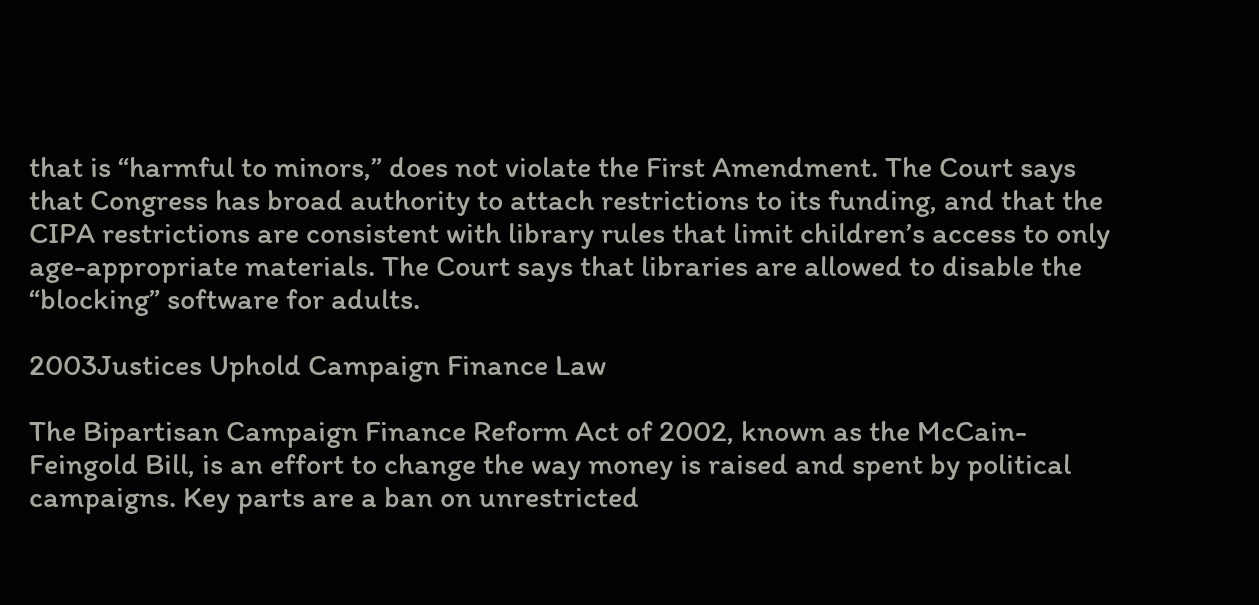that is “harmful to minors,” does not violate the First Amendment. The Court says that Congress has broad authority to attach restrictions to its funding, and that the CIPA restrictions are consistent with library rules that limit children’s access to only age-appropriate materials. The Court says that libraries are allowed to disable the “blocking” software for adults.

2003Justices Uphold Campaign Finance Law

The Bipartisan Campaign Finance Reform Act of 2002, known as the McCain-Feingold Bill, is an effort to change the way money is raised and spent by political campaigns. Key parts are a ban on unrestricted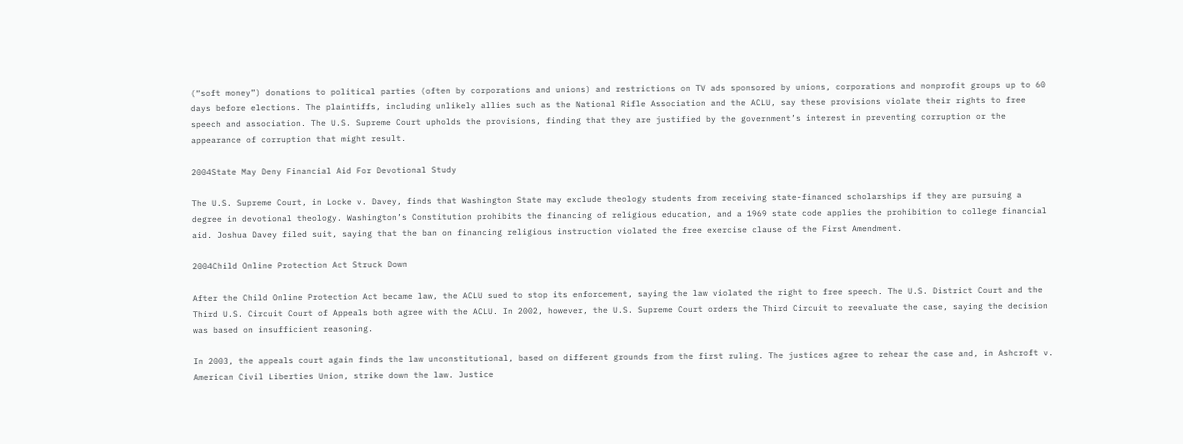(“soft money”) donations to political parties (often by corporations and unions) and restrictions on TV ads sponsored by unions, corporations and nonprofit groups up to 60 days before elections. The plaintiffs, including unlikely allies such as the National Rifle Association and the ACLU, say these provisions violate their rights to free speech and association. The U.S. Supreme Court upholds the provisions, finding that they are justified by the government’s interest in preventing corruption or the appearance of corruption that might result.

2004State May Deny Financial Aid For Devotional Study

The U.S. Supreme Court, in Locke v. Davey, finds that Washington State may exclude theology students from receiving state-financed scholarships if they are pursuing a degree in devotional theology. Washington’s Constitution prohibits the financing of religious education, and a 1969 state code applies the prohibition to college financial aid. Joshua Davey filed suit, saying that the ban on financing religious instruction violated the free exercise clause of the First Amendment.

2004Child Online Protection Act Struck Down

After the Child Online Protection Act became law, the ACLU sued to stop its enforcement, saying the law violated the right to free speech. The U.S. District Court and the Third U.S. Circuit Court of Appeals both agree with the ACLU. In 2002, however, the U.S. Supreme Court orders the Third Circuit to reevaluate the case, saying the decision was based on insufficient reasoning.

In 2003, the appeals court again finds the law unconstitutional, based on different grounds from the first ruling. The justices agree to rehear the case and, in Ashcroft v. American Civil Liberties Union, strike down the law. Justice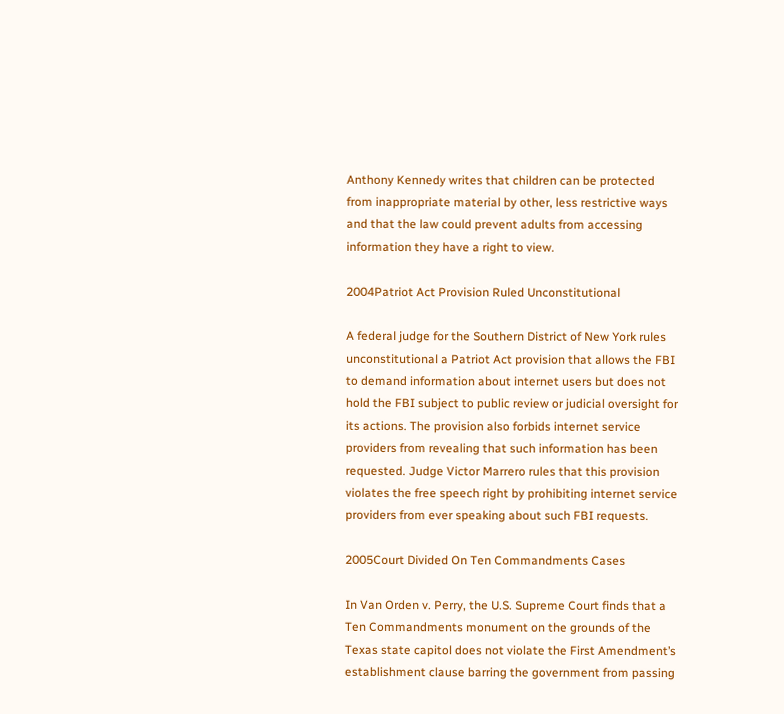Anthony Kennedy writes that children can be protected from inappropriate material by other, less restrictive ways and that the law could prevent adults from accessing information they have a right to view.

2004Patriot Act Provision Ruled Unconstitutional

A federal judge for the Southern District of New York rules unconstitutional a Patriot Act provision that allows the FBI to demand information about internet users but does not hold the FBI subject to public review or judicial oversight for its actions. The provision also forbids internet service providers from revealing that such information has been requested. Judge Victor Marrero rules that this provision violates the free speech right by prohibiting internet service providers from ever speaking about such FBI requests.

2005Court Divided On Ten Commandments Cases

In Van Orden v. Perry, the U.S. Supreme Court finds that a Ten Commandments monument on the grounds of the Texas state capitol does not violate the First Amendment’s establishment clause barring the government from passing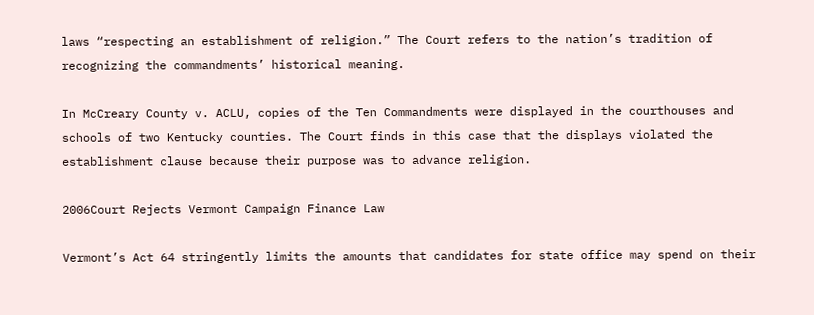laws “respecting an establishment of religion.” The Court refers to the nation’s tradition of recognizing the commandments’ historical meaning.

In McCreary County v. ACLU, copies of the Ten Commandments were displayed in the courthouses and schools of two Kentucky counties. The Court finds in this case that the displays violated the establishment clause because their purpose was to advance religion.

2006Court Rejects Vermont Campaign Finance Law

Vermont’s Act 64 stringently limits the amounts that candidates for state office may spend on their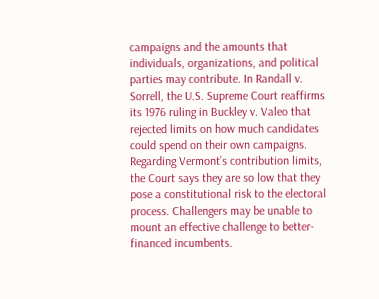campaigns and the amounts that individuals, organizations, and political parties may contribute. In Randall v. Sorrell, the U.S. Supreme Court reaffirms its 1976 ruling in Buckley v. Valeo that rejected limits on how much candidates could spend on their own campaigns. Regarding Vermont’s contribution limits, the Court says they are so low that they pose a constitutional risk to the electoral process. Challengers may be unable to mount an effective challenge to better-financed incumbents.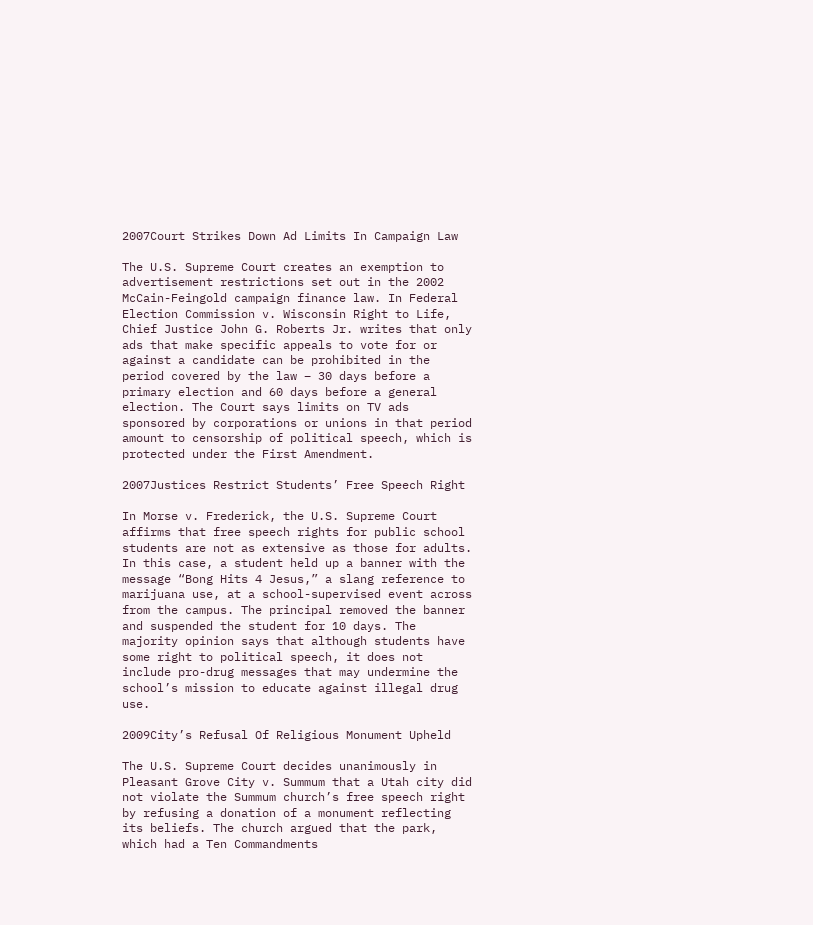2007Court Strikes Down Ad Limits In Campaign Law

The U.S. Supreme Court creates an exemption to advertisement restrictions set out in the 2002 McCain-Feingold campaign finance law. In Federal Election Commission v. Wisconsin Right to Life, Chief Justice John G. Roberts Jr. writes that only ads that make specific appeals to vote for or against a candidate can be prohibited in the period covered by the law – 30 days before a primary election and 60 days before a general election. The Court says limits on TV ads sponsored by corporations or unions in that period amount to censorship of political speech, which is protected under the First Amendment.

2007Justices Restrict Students’ Free Speech Right

In Morse v. Frederick, the U.S. Supreme Court affirms that free speech rights for public school students are not as extensive as those for adults. In this case, a student held up a banner with the message “Bong Hits 4 Jesus,” a slang reference to marijuana use, at a school-supervised event across from the campus. The principal removed the banner and suspended the student for 10 days. The majority opinion says that although students have some right to political speech, it does not include pro-drug messages that may undermine the school’s mission to educate against illegal drug use.

2009City’s Refusal Of Religious Monument Upheld

The U.S. Supreme Court decides unanimously in Pleasant Grove City v. Summum that a Utah city did not violate the Summum church’s free speech right by refusing a donation of a monument reflecting its beliefs. The church argued that the park, which had a Ten Commandments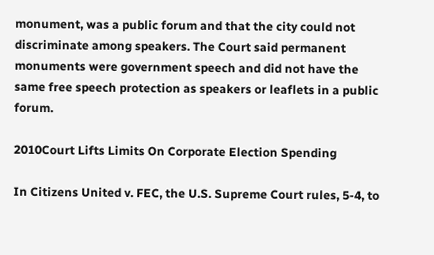monument, was a public forum and that the city could not discriminate among speakers. The Court said permanent monuments were government speech and did not have the same free speech protection as speakers or leaflets in a public forum.

2010Court Lifts Limits On Corporate Election Spending

In Citizens United v. FEC, the U.S. Supreme Court rules, 5-4, to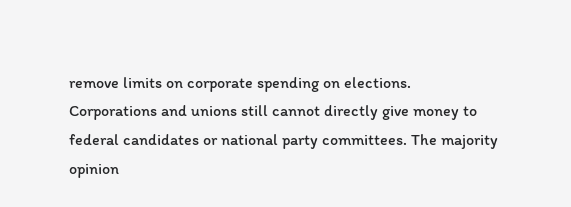remove limits on corporate spending on elections. Corporations and unions still cannot directly give money to federal candidates or national party committees. The majority opinion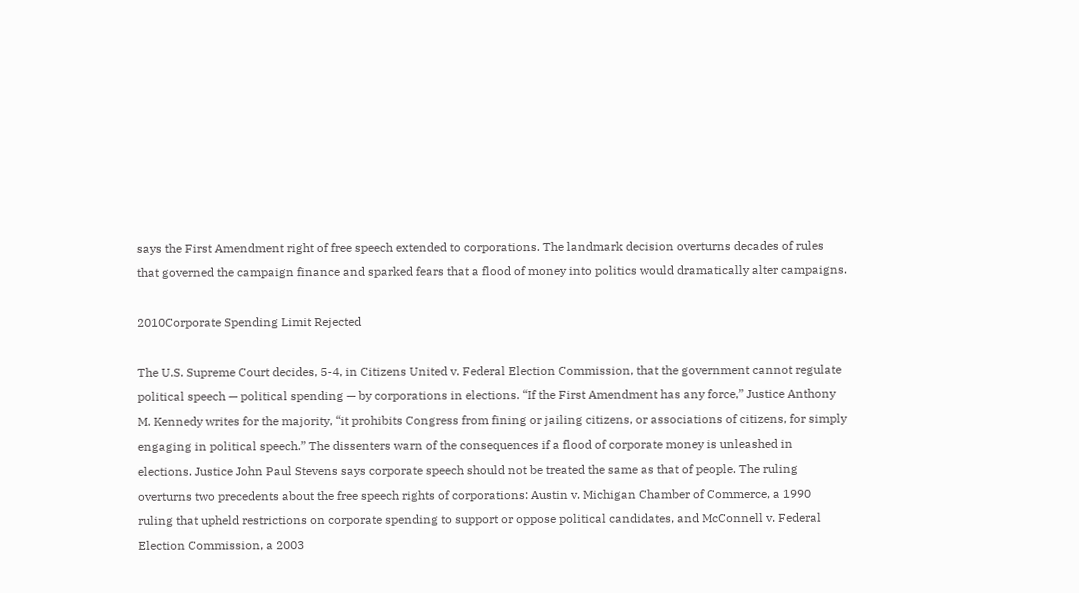says the First Amendment right of free speech extended to corporations. The landmark decision overturns decades of rules that governed the campaign finance and sparked fears that a flood of money into politics would dramatically alter campaigns.

2010Corporate Spending Limit Rejected

The U.S. Supreme Court decides, 5-4, in Citizens United v. Federal Election Commission, that the government cannot regulate political speech — political spending — by corporations in elections. “If the First Amendment has any force,” Justice Anthony M. Kennedy writes for the majority, “it prohibits Congress from fining or jailing citizens, or associations of citizens, for simply engaging in political speech.” The dissenters warn of the consequences if a flood of corporate money is unleashed in elections. Justice John Paul Stevens says corporate speech should not be treated the same as that of people. The ruling overturns two precedents about the free speech rights of corporations: Austin v. Michigan Chamber of Commerce, a 1990 ruling that upheld restrictions on corporate spending to support or oppose political candidates, and McConnell v. Federal Election Commission, a 2003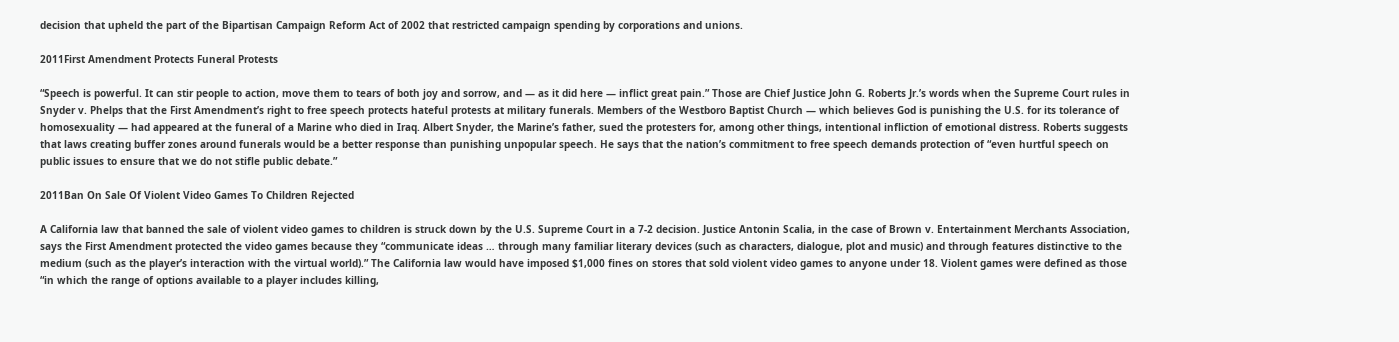decision that upheld the part of the Bipartisan Campaign Reform Act of 2002 that restricted campaign spending by corporations and unions.

2011First Amendment Protects Funeral Protests

“Speech is powerful. It can stir people to action, move them to tears of both joy and sorrow, and — as it did here — inflict great pain.” Those are Chief Justice John G. Roberts Jr.’s words when the Supreme Court rules in Snyder v. Phelps that the First Amendment’s right to free speech protects hateful protests at military funerals. Members of the Westboro Baptist Church — which believes God is punishing the U.S. for its tolerance of homosexuality — had appeared at the funeral of a Marine who died in Iraq. Albert Snyder, the Marine’s father, sued the protesters for, among other things, intentional infliction of emotional distress. Roberts suggests that laws creating buffer zones around funerals would be a better response than punishing unpopular speech. He says that the nation’s commitment to free speech demands protection of “even hurtful speech on public issues to ensure that we do not stifle public debate.”

2011Ban On Sale Of Violent Video Games To Children Rejected

A California law that banned the sale of violent video games to children is struck down by the U.S. Supreme Court in a 7-2 decision. Justice Antonin Scalia, in the case of Brown v. Entertainment Merchants Association, says the First Amendment protected the video games because they “communicate ideas … through many familiar literary devices (such as characters, dialogue, plot and music) and through features distinctive to the medium (such as the player’s interaction with the virtual world).” The California law would have imposed $1,000 fines on stores that sold violent video games to anyone under 18. Violent games were defined as those “in which the range of options available to a player includes killing,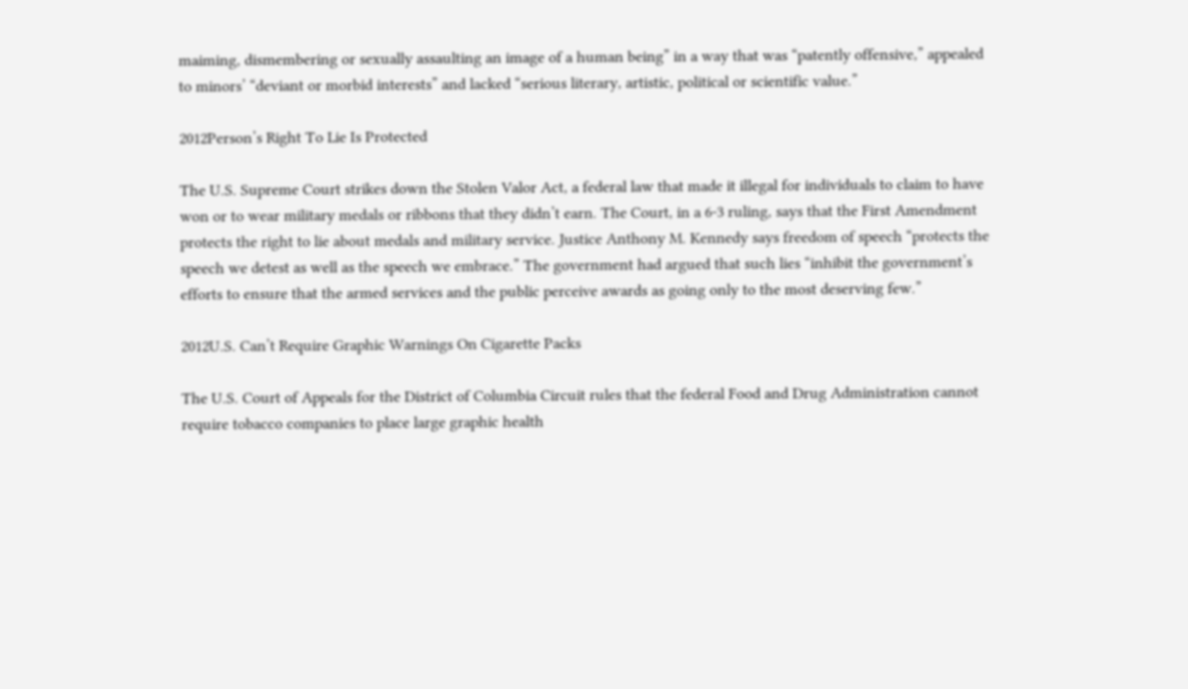maiming, dismembering or sexually assaulting an image of a human being” in a way that was “patently offensive,” appealed to minors’ “deviant or morbid interests” and lacked “serious literary, artistic, political or scientific value.”

2012Person’s Right To Lie Is Protected

The U.S. Supreme Court strikes down the Stolen Valor Act, a federal law that made it illegal for individuals to claim to have won or to wear military medals or ribbons that they didn’t earn. The Court, in a 6-3 ruling, says that the First Amendment protects the right to lie about medals and military service. Justice Anthony M. Kennedy says freedom of speech “protects the speech we detest as well as the speech we embrace.” The government had argued that such lies “inhibit the government’s efforts to ensure that the armed services and the public perceive awards as going only to the most deserving few.”

2012U.S. Can’t Require Graphic Warnings On Cigarette Packs

The U.S. Court of Appeals for the District of Columbia Circuit rules that the federal Food and Drug Administration cannot require tobacco companies to place large graphic health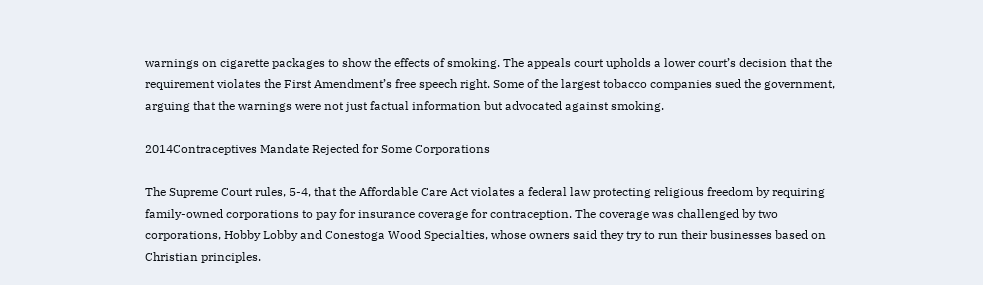warnings on cigarette packages to show the effects of smoking. The appeals court upholds a lower court’s decision that the requirement violates the First Amendment’s free speech right. Some of the largest tobacco companies sued the government, arguing that the warnings were not just factual information but advocated against smoking.

2014Contraceptives Mandate Rejected for Some Corporations

The Supreme Court rules, 5-4, that the Affordable Care Act violates a federal law protecting religious freedom by requiring family-owned corporations to pay for insurance coverage for contraception. The coverage was challenged by two corporations, Hobby Lobby and Conestoga Wood Specialties, whose owners said they try to run their businesses based on Christian principles.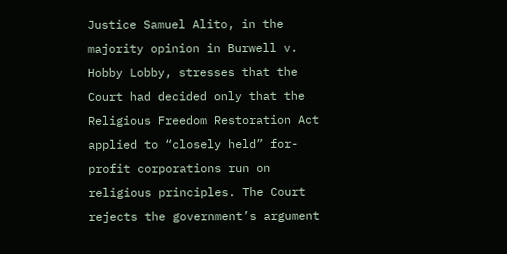Justice Samuel Alito, in the majority opinion in Burwell v. Hobby Lobby, stresses that the Court had decided only that the Religious Freedom Restoration Act applied to “closely held” for-profit corporations run on religious principles. The Court rejects the government’s argument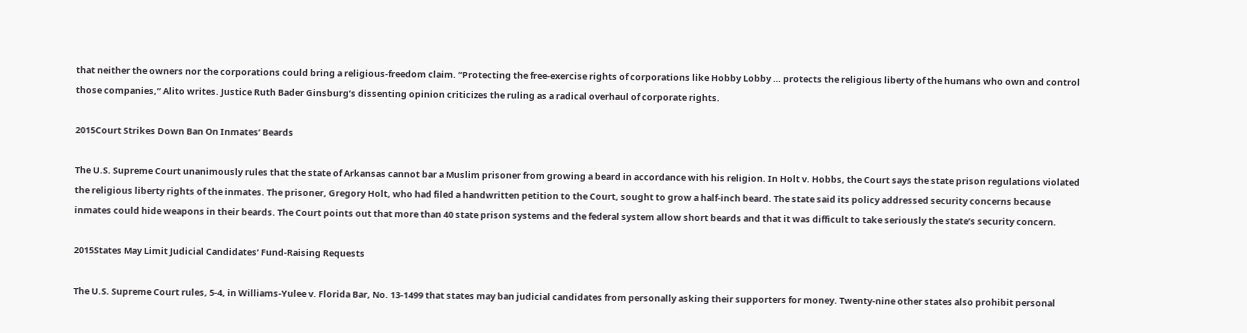that neither the owners nor the corporations could bring a religious-freedom claim. “Protecting the free-exercise rights of corporations like Hobby Lobby … protects the religious liberty of the humans who own and control those companies,” Alito writes. Justice Ruth Bader Ginsburg’s dissenting opinion criticizes the ruling as a radical overhaul of corporate rights.

2015Court Strikes Down Ban On Inmates’ Beards

The U.S. Supreme Court unanimously rules that the state of Arkansas cannot bar a Muslim prisoner from growing a beard in accordance with his religion. In Holt v. Hobbs, the Court says the state prison regulations violated the religious liberty rights of the inmates. The prisoner, Gregory Holt, who had filed a handwritten petition to the Court, sought to grow a half-inch beard. The state said its policy addressed security concerns because inmates could hide weapons in their beards. The Court points out that more than 40 state prison systems and the federal system allow short beards and that it was difficult to take seriously the state’s security concern.

2015States May Limit Judicial Candidates’ Fund-Raising Requests

The U.S. Supreme Court rules, 5-4, in Williams-Yulee v. Florida Bar, No. 13-1499 that states may ban judicial candidates from personally asking their supporters for money. Twenty-nine other states also prohibit personal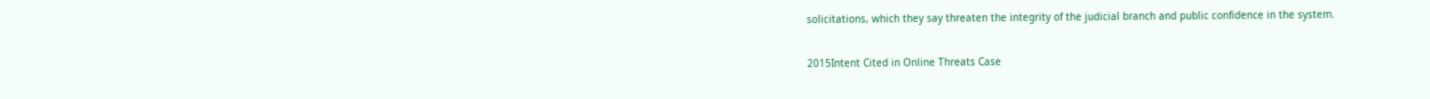solicitations, which they say threaten the integrity of the judicial branch and public confidence in the system.

2015Intent Cited in Online Threats Case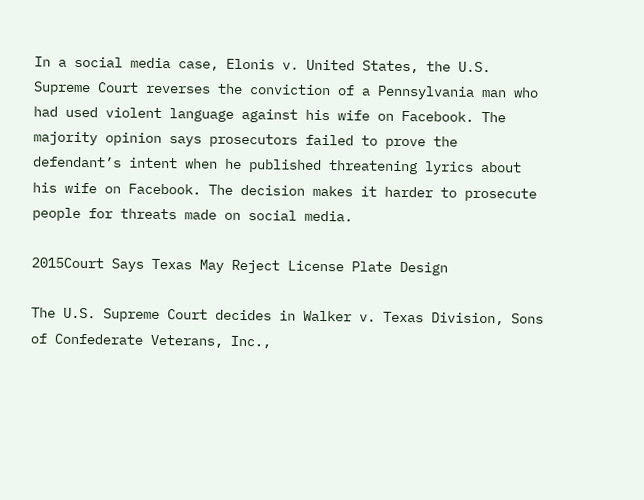In a social media case, Elonis v. United States, the U.S. Supreme Court reverses the conviction of a Pennsylvania man who had used violent language against his wife on Facebook. The majority opinion says prosecutors failed to prove the defendant’s intent when he published threatening lyrics about his wife on Facebook. The decision makes it harder to prosecute people for threats made on social media.

2015Court Says Texas May Reject License Plate Design

The U.S. Supreme Court decides in Walker v. Texas Division, Sons of Confederate Veterans, Inc.,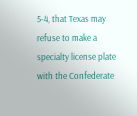5-4, that Texas may refuse to make a specialty license plate with the Confederate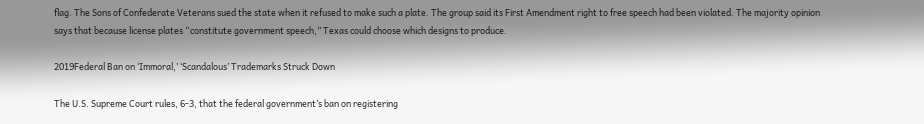flag. The Sons of Confederate Veterans sued the state when it refused to make such a plate. The group said its First Amendment right to free speech had been violated. The majority opinion says that because license plates “constitute government speech,” Texas could choose which designs to produce.

2019Federal Ban on ‘Immoral,’ ‘Scandalous’ Trademarks Struck Down

The U.S. Supreme Court rules, 6-3, that the federal government’s ban on registering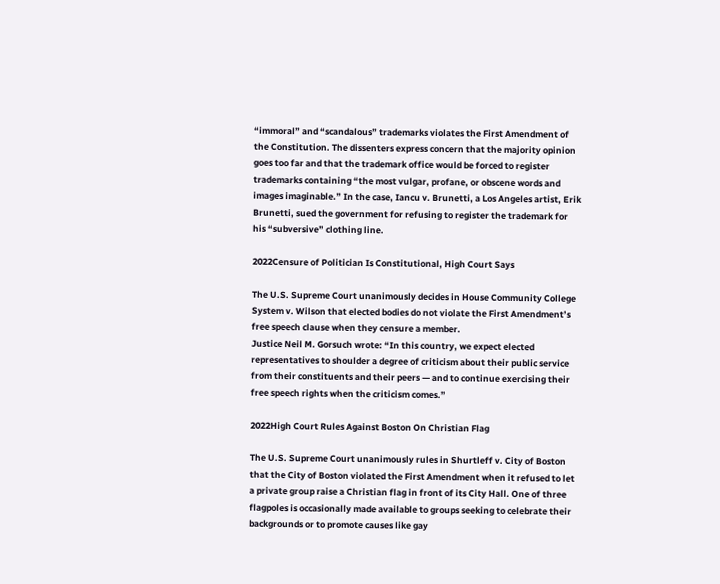“immoral” and “scandalous” trademarks violates the First Amendment of the Constitution. The dissenters express concern that the majority opinion goes too far and that the trademark office would be forced to register trademarks containing “the most vulgar, profane, or obscene words and images imaginable.” In the case, Iancu v. Brunetti, a Los Angeles artist, Erik Brunetti, sued the government for refusing to register the trademark for his “subversive” clothing line.

2022Censure of Politician Is Constitutional, High Court Says

The U.S. Supreme Court unanimously decides in House Community College System v. Wilson that elected bodies do not violate the First Amendment’s free speech clause when they censure a member.
Justice Neil M. Gorsuch wrote: “In this country, we expect elected representatives to shoulder a degree of criticism about their public service from their constituents and their peers — and to continue exercising their free speech rights when the criticism comes.”

2022High Court Rules Against Boston On Christian Flag

The U.S. Supreme Court unanimously rules in Shurtleff v. City of Boston that the City of Boston violated the First Amendment when it refused to let a private group raise a Christian flag in front of its City Hall. One of three flagpoles is occasionally made available to groups seeking to celebrate their backgrounds or to promote causes like gay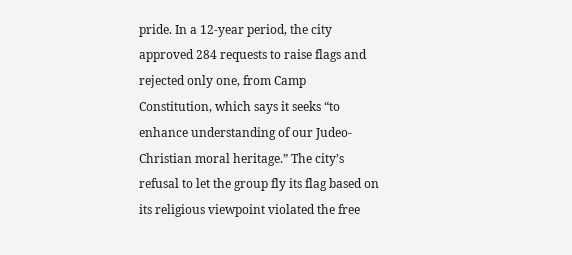pride. In a 12-year period, the city approved 284 requests to raise flags and rejected only one, from Camp Constitution, which says it seeks “to enhance understanding of our Judeo-Christian moral heritage.” The city’s refusal to let the group fly its flag based on its religious viewpoint violated the free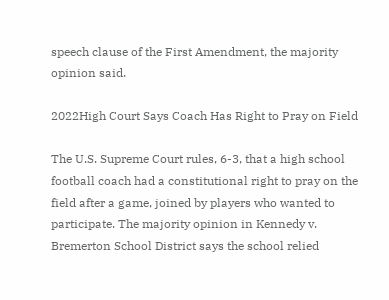speech clause of the First Amendment, the majority opinion said.

2022High Court Says Coach Has Right to Pray on Field

The U.S. Supreme Court rules, 6-3, that a high school football coach had a constitutional right to pray on the field after a game, joined by players who wanted to participate. The majority opinion in Kennedy v. Bremerton School District says the school relied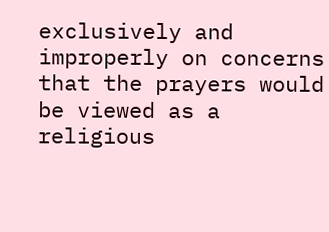exclusively and improperly on concerns that the prayers would be viewed as a religious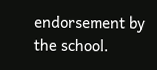endorsement by the school.